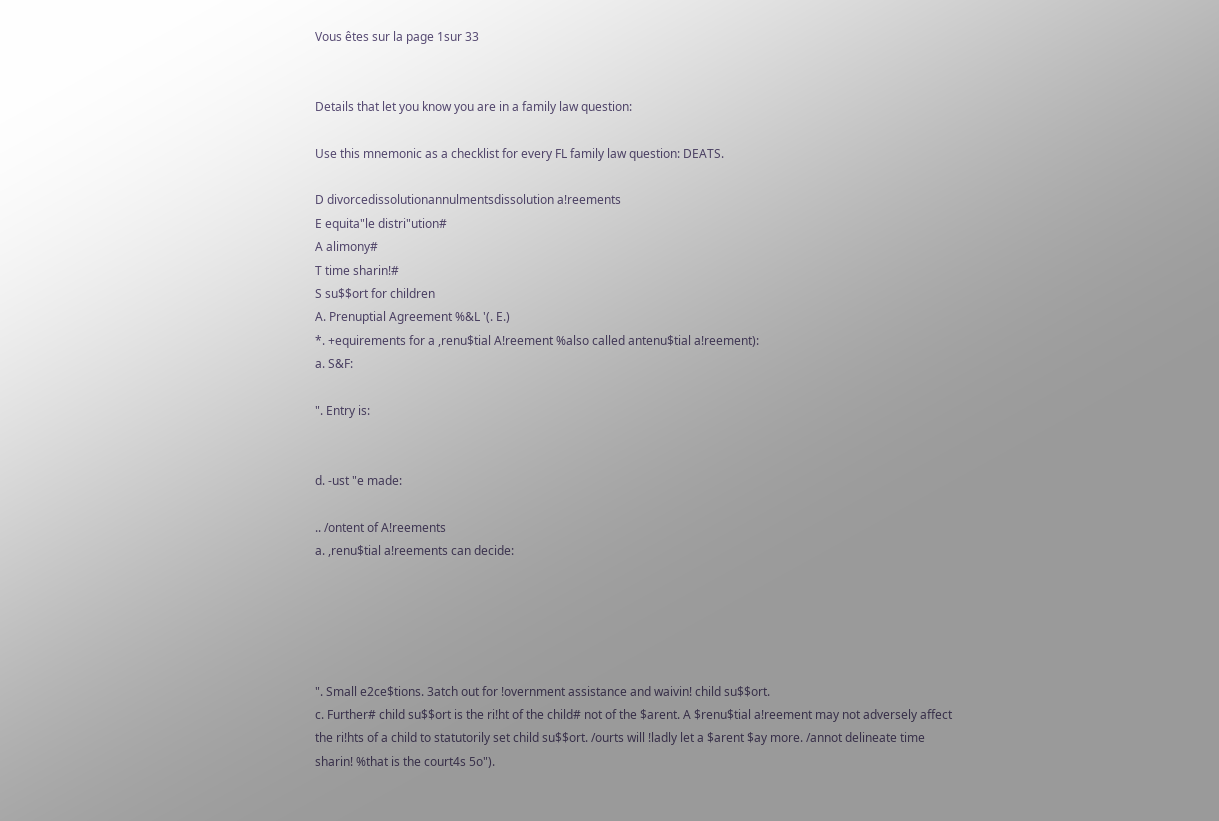Vous êtes sur la page 1sur 33


Details that let you know you are in a family law question:

Use this mnemonic as a checklist for every FL family law question: DEATS.

D divorcedissolutionannulmentsdissolution a!reements
E equita"le distri"ution#
A alimony#
T time sharin!#
S su$$ort for children
A. Prenuptial Agreement %&L '(. E.)
*. +equirements for a ,renu$tial A!reement %also called antenu$tial a!reement):
a. S&F:

". Entry is:


d. -ust "e made:

.. /ontent of A!reements
a. ,renu$tial a!reements can decide:





". Small e2ce$tions. 3atch out for !overnment assistance and waivin! child su$$ort.
c. Further# child su$$ort is the ri!ht of the child# not of the $arent. A $renu$tial a!reement may not adversely affect
the ri!hts of a child to statutorily set child su$$ort. /ourts will !ladly let a $arent $ay more. /annot delineate time
sharin! %that is the court4s 5o").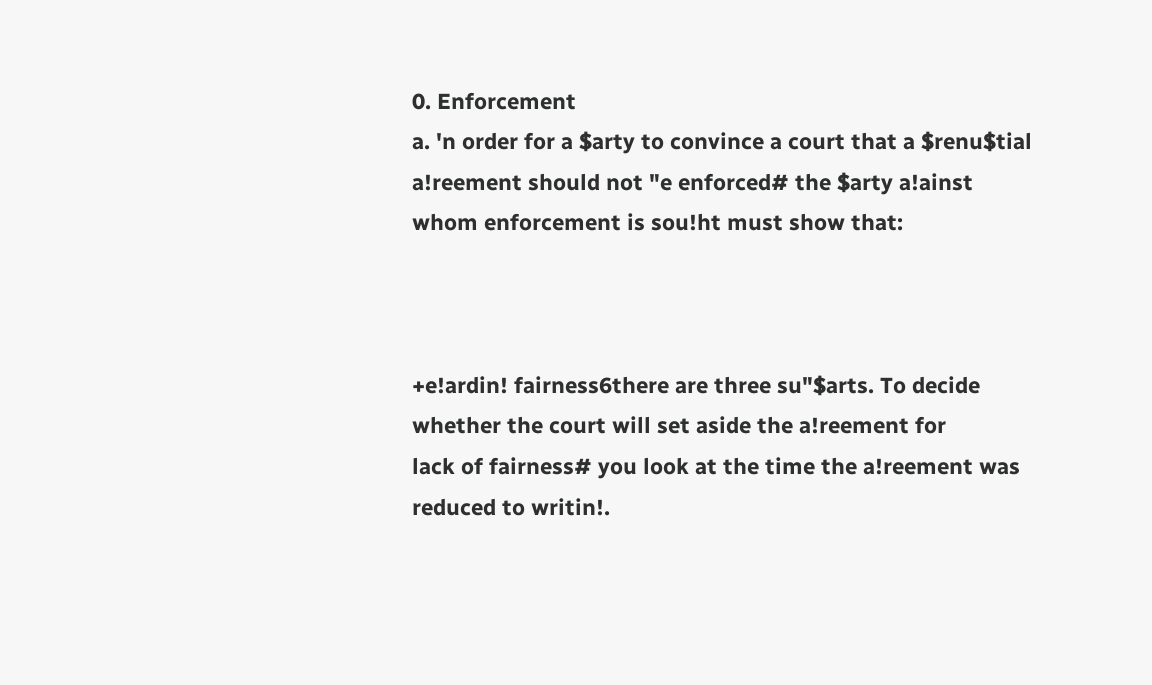0. Enforcement
a. 'n order for a $arty to convince a court that a $renu$tial a!reement should not "e enforced# the $arty a!ainst
whom enforcement is sou!ht must show that:



+e!ardin! fairness6there are three su"$arts. To decide whether the court will set aside the a!reement for
lack of fairness# you look at the time the a!reement was reduced to writin!.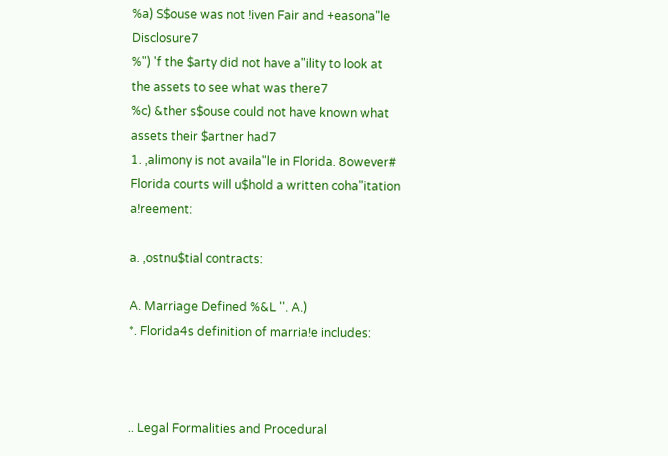%a) S$ouse was not !iven Fair and +easona"le Disclosure7
%") 'f the $arty did not have a"ility to look at the assets to see what was there7
%c) &ther s$ouse could not have known what assets their $artner had7
1. ,alimony is not availa"le in Florida. 8owever# Florida courts will u$hold a written coha"itation a!reement:

a. ,ostnu$tial contracts:

A. Marriage Defined %&L ''. A.)
*. Florida4s definition of marria!e includes:



.. Legal Formalities and Procedural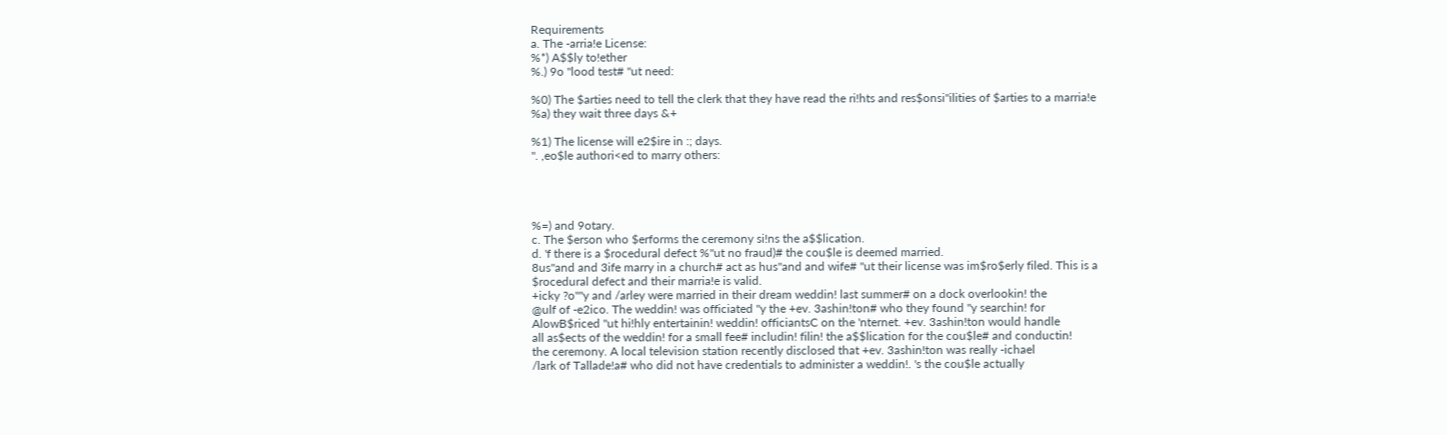Requirements
a. The -arria!e License:
%*) A$$ly to!ether
%.) 9o "lood test# "ut need:

%0) The $arties need to tell the clerk that they have read the ri!hts and res$onsi"ilities of $arties to a marria!e
%a) they wait three days &+

%1) The license will e2$ire in :; days.
". ,eo$le authori<ed to marry others:




%=) and 9otary.
c. The $erson who $erforms the ceremony si!ns the a$$lication.
d. 'f there is a $rocedural defect %"ut no fraud)# the cou$le is deemed married.
8us"and and 3ife marry in a church# act as hus"and and wife# "ut their license was im$ro$erly filed. This is a
$rocedural defect and their marria!e is valid.
+icky ?o""y and /arley were married in their dream weddin! last summer# on a dock overlookin! the
@ulf of -e2ico. The weddin! was officiated "y the +ev. 3ashin!ton# who they found "y searchin! for
AlowB$riced "ut hi!hly entertainin! weddin! officiantsC on the 'nternet. +ev. 3ashin!ton would handle
all as$ects of the weddin! for a small fee# includin! filin! the a$$lication for the cou$le# and conductin!
the ceremony. A local television station recently disclosed that +ev. 3ashin!ton was really -ichael
/lark of Tallade!a# who did not have credentials to administer a weddin!. 's the cou$le actually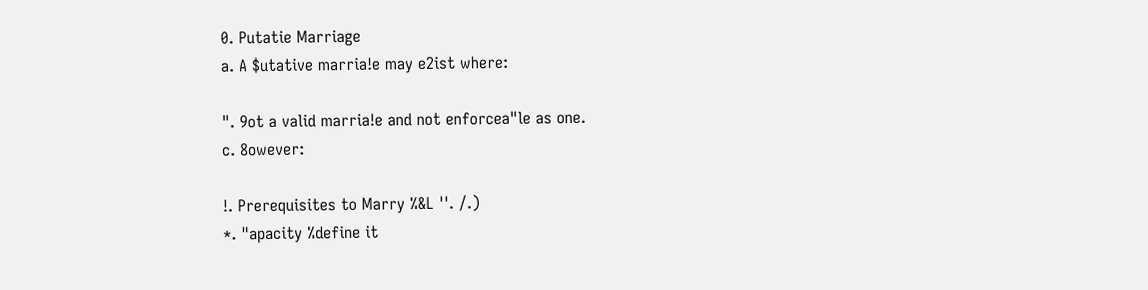0. Putatie Marriage
a. A $utative marria!e may e2ist where:

". 9ot a valid marria!e and not enforcea"le as one.
c. 8owever:

!. Prerequisites to Marry %&L ''. /.)
*. "apacity %define it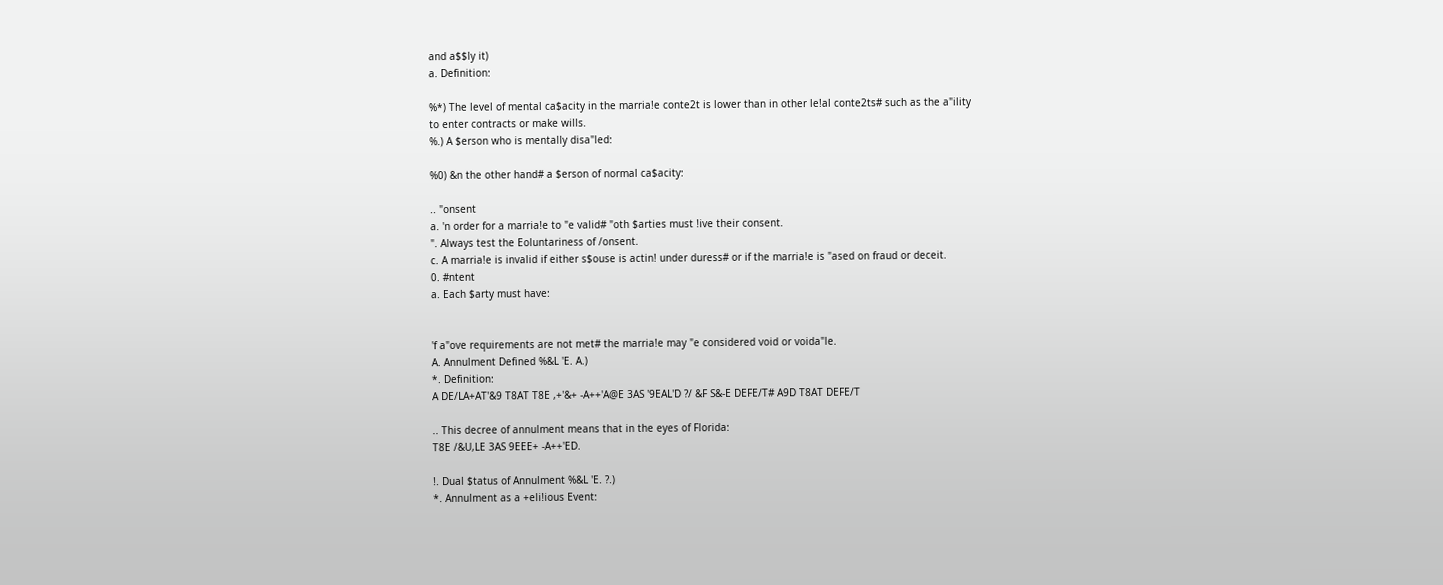and a$$ly it)
a. Definition:

%*) The level of mental ca$acity in the marria!e conte2t is lower than in other le!al conte2ts# such as the a"ility
to enter contracts or make wills.
%.) A $erson who is mentally disa"led:

%0) &n the other hand# a $erson of normal ca$acity:

.. "onsent
a. 'n order for a marria!e to "e valid# "oth $arties must !ive their consent.
". Always test the Eoluntariness of /onsent.
c. A marria!e is invalid if either s$ouse is actin! under duress# or if the marria!e is "ased on fraud or deceit.
0. #ntent
a. Each $arty must have:


'f a"ove requirements are not met# the marria!e may "e considered void or voida"le.
A. Annulment Defined %&L 'E. A.)
*. Definition:
A DE/LA+AT'&9 T8AT T8E ,+'&+ -A++'A@E 3AS '9EAL'D ?/ &F S&-E DEFE/T# A9D T8AT DEFE/T

.. This decree of annulment means that in the eyes of Florida:
T8E /&U,LE 3AS 9EEE+ -A++'ED.

!. Dual $tatus of Annulment %&L 'E. ?.)
*. Annulment as a +eli!ious Event: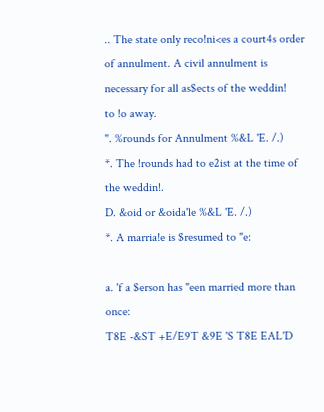.. The state only reco!ni<es a court4s order of annulment. A civil annulment is necessary for all as$ects of the weddin!
to !o away.
". %rounds for Annulment %&L 'E. /.)
*. The !rounds had to e2ist at the time of the weddin!.
D. &oid or &oida'le %&L 'E. /.)
*. A marria!e is $resumed to "e:

a. 'f a $erson has "een married more than once:
T8E -&ST +E/E9T &9E 'S T8E EAL'D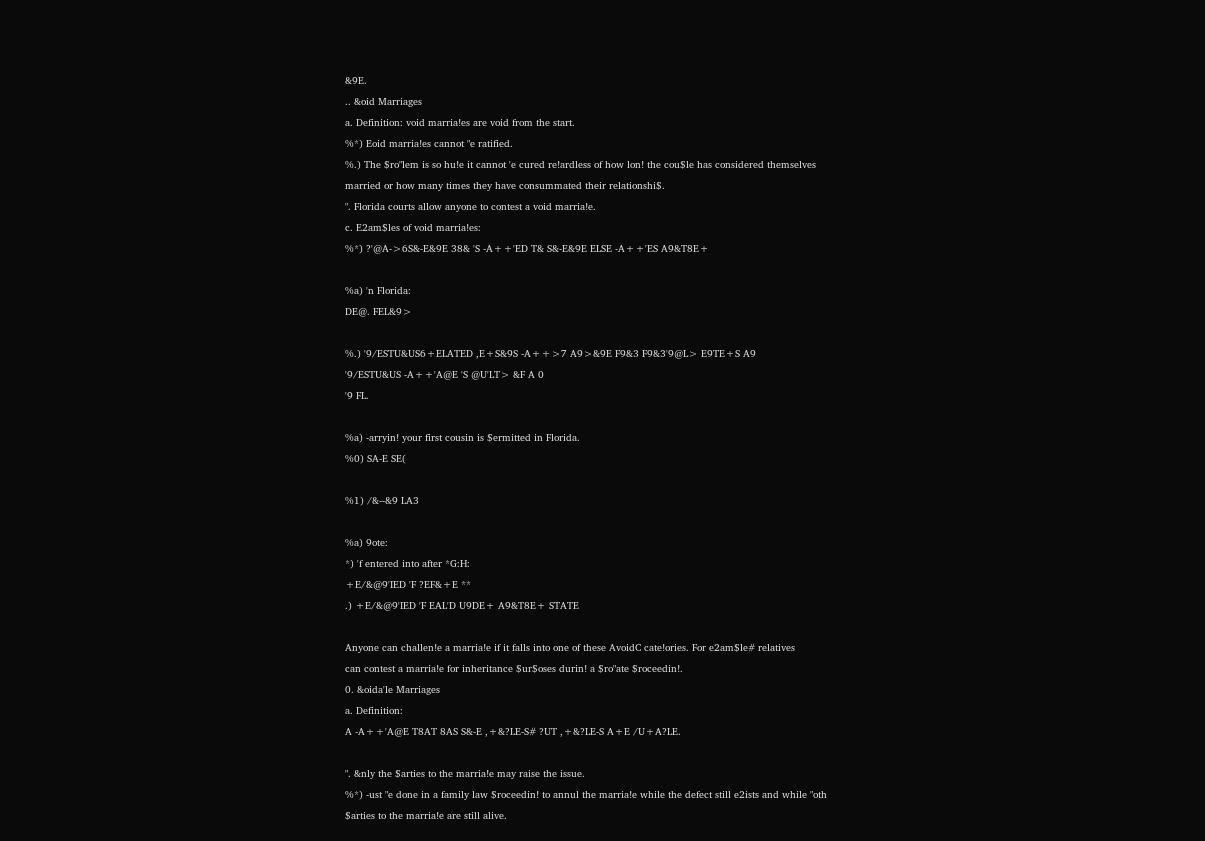&9E.
.. &oid Marriages
a. Definition: void marria!es are void from the start.
%*) Eoid marria!es cannot "e ratified.
%.) The $ro"lem is so hu!e it cannot 'e cured re!ardless of how lon! the cou$le has considered themselves
married or how many times they have consummated their relationshi$.
". Florida courts allow anyone to contest a void marria!e.
c. E2am$les of void marria!es:
%*) ?'@A->6S&-E&9E 38& 'S -A++'ED T& S&-E&9E ELSE -A++'ES A9&T8E+

%a) 'n Florida:
DE@. FEL&9>

%.) '9/ESTU&US6+ELATED ,E+S&9S -A++>7 A9>&9E F9&3 F9&3'9@L> E9TE+S A9
'9/ESTU&US -A++'A@E 'S @U'LT> &F A 0
'9 FL.

%a) -arryin! your first cousin is $ermitted in Florida.
%0) SA-E SE(

%1) /&--&9 LA3

%a) 9ote:
*) 'f entered into after *G:H:
+E/&@9'IED 'F ?EF&+E **
.) +E/&@9'IED 'F EAL'D U9DE+ A9&T8E+ STATE

Anyone can challen!e a marria!e if it falls into one of these AvoidC cate!ories. For e2am$le# relatives
can contest a marria!e for inheritance $ur$oses durin! a $ro"ate $roceedin!.
0. &oida'le Marriages
a. Definition:
A -A++'A@E T8AT 8AS S&-E ,+&?LE-S# ?UT ,+&?LE-S A+E /U+A?LE.

". &nly the $arties to the marria!e may raise the issue.
%*) -ust "e done in a family law $roceedin! to annul the marria!e while the defect still e2ists and while "oth
$arties to the marria!e are still alive.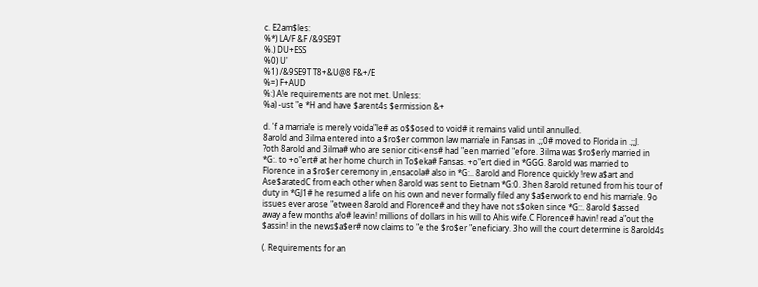c. E2am$les:
%*) LA/F &F /&9SE9T
%.) DU+ESS
%0) U'
%1) /&9SE9T T8+&U@8 F&+/E
%=) F+AUD
%:) A!e requirements are not met. Unless:
%a) -ust "e *H and have $arent4s $ermission &+

d. 'f a marria!e is merely voida"le# as o$$osed to void# it remains valid until annulled.
8arold and 3ilma entered into a $ro$er common law marria!e in Fansas in .;;0# moved to Florida in .;;J.
?oth 8arold and 3ilma# who are senior citi<ens# had "een married "efore. 3ilma was $ro$erly married in
*G:. to +o"ert# at her home church in To$eka# Fansas. +o"ert died in *GGG. 8arold was married to
Florence in a $ro$er ceremony in ,ensacola# also in *G:.. 8arold and Florence quickly !rew a$art and
Ase$aratedC from each other when 8arold was sent to Eietnam *G:0. 3hen 8arold retuned from his tour of
duty in *GJ1# he resumed a life on his own and never formally filed any $a$erwork to end his marria!e. 9o
issues ever arose "etween 8arold and Florence# and they have not s$oken since *G::. 8arold $assed
away a few months a!o# leavin! millions of dollars in his will to Ahis wife.C Florence# havin! read a"out the
$assin! in the news$a$er# now claims to "e the $ro$er "eneficiary. 3ho will the court determine is 8arold4s

(. Requirements for an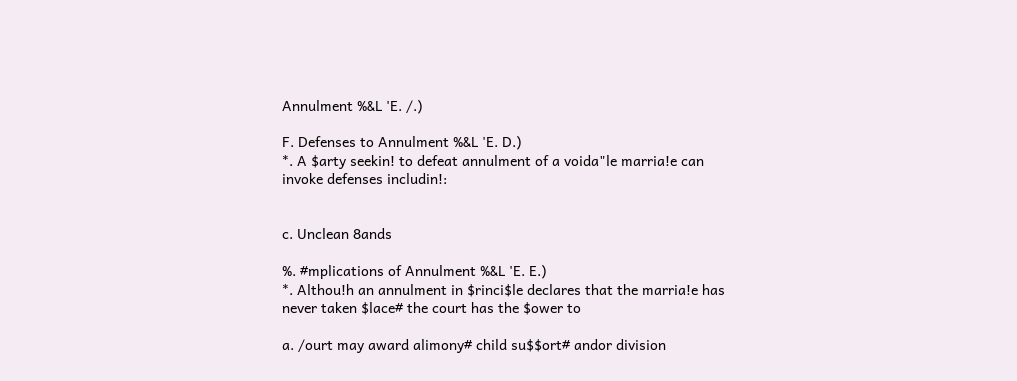Annulment %&L 'E. /.)

F. Defenses to Annulment %&L 'E. D.)
*. A $arty seekin! to defeat annulment of a voida"le marria!e can invoke defenses includin!:


c. Unclean 8ands

%. #mplications of Annulment %&L 'E. E.)
*. Althou!h an annulment in $rinci$le declares that the marria!e has never taken $lace# the court has the $ower to

a. /ourt may award alimony# child su$$ort# andor division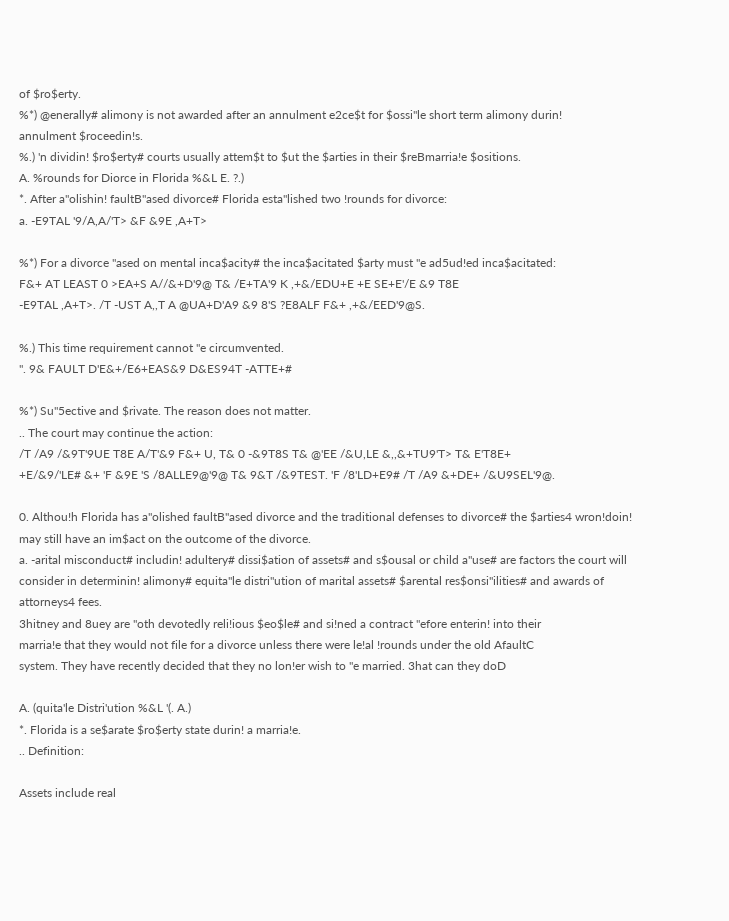of $ro$erty.
%*) @enerally# alimony is not awarded after an annulment e2ce$t for $ossi"le short term alimony durin!
annulment $roceedin!s.
%.) 'n dividin! $ro$erty# courts usually attem$t to $ut the $arties in their $reBmarria!e $ositions.
A. %rounds for Diorce in Florida %&L E. ?.)
*. After a"olishin! faultB"ased divorce# Florida esta"lished two !rounds for divorce:
a. -E9TAL '9/A,A/'T> &F &9E ,A+T>

%*) For a divorce "ased on mental inca$acity# the inca$acitated $arty must "e ad5ud!ed inca$acitated:
F&+ AT LEAST 0 >EA+S A//&+D'9@ T& /E+TA'9 K ,+&/EDU+E +E SE+E'/E &9 T8E
-E9TAL ,A+T>. /T -UST A,,T A @UA+D'A9 &9 8'S ?E8ALF F&+ ,+&/EED'9@S.

%.) This time requirement cannot "e circumvented.
". 9& FAULT D'E&+/E6+EAS&9 D&ES94T -ATTE+#

%*) Su"5ective and $rivate. The reason does not matter.
.. The court may continue the action:
/T /A9 /&9T'9UE T8E A/T'&9 F&+ U, T& 0 -&9T8S T& @'EE /&U,LE &,,&+TU9'T> T& E'T8E+
+E/&9/'LE# &+ 'F &9E 'S /8ALLE9@'9@ T& 9&T /&9TEST. 'F /8'LD+E9# /T /A9 &+DE+ /&U9SEL'9@.

0. Althou!h Florida has a"olished faultB"ased divorce and the traditional defenses to divorce# the $arties4 wron!doin!
may still have an im$act on the outcome of the divorce.
a. -arital misconduct# includin! adultery# dissi$ation of assets# and s$ousal or child a"use# are factors the court will
consider in determinin! alimony# equita"le distri"ution of marital assets# $arental res$onsi"ilities# and awards of
attorneys4 fees.
3hitney and 8uey are "oth devotedly reli!ious $eo$le# and si!ned a contract "efore enterin! into their
marria!e that they would not file for a divorce unless there were le!al !rounds under the old AfaultC
system. They have recently decided that they no lon!er wish to "e married. 3hat can they doD

A. (quita'le Distri'ution %&L '(. A.)
*. Florida is a se$arate $ro$erty state durin! a marria!e.
.. Definition:

Assets include real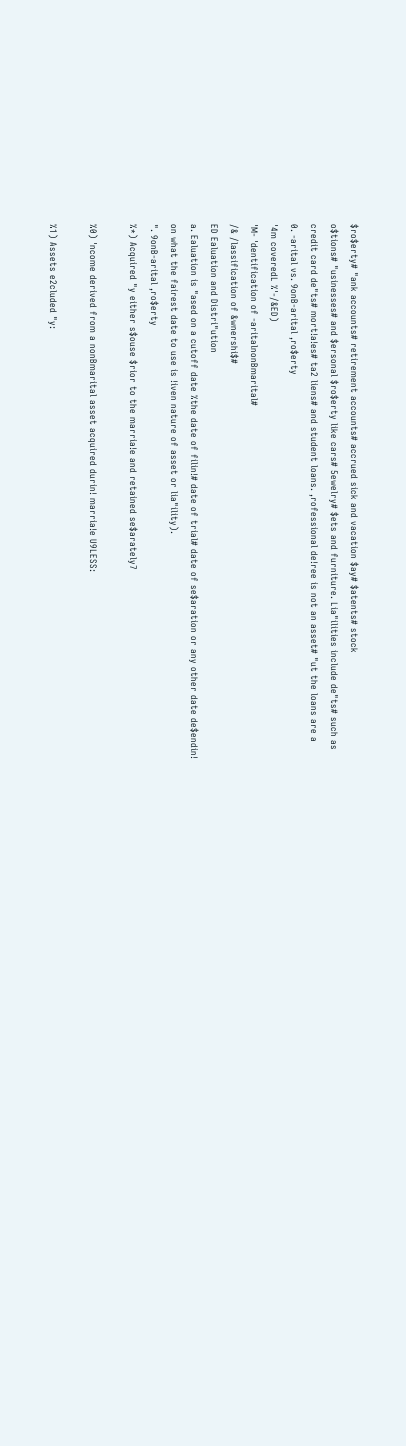$ro$erty# "ank accounts# retirement accounts# accrued sick and vacation $ay# $atents# stock
o$tions# "usinesses# and $ersonal $ro$erty like cars# 5ewelry# $ets and furniture. Lia"ilities include de"ts# such as
credit card de"ts# mort!a!es# ta2 liens# and student loans. ,rofessional de!ree is not an asset# "ut the loans are a
0. -arital vs. 9onB-arital ,ro$erty
'4m coveredL %'-/&ED)
'M- 'dentification of -aritalnonBmarital#
/& /lassification of &wnershi$#
ED Ealuation and Distri"ution
a. Ealuation is "ased on a cutoff date %the date of filin!# date of trial# date of se$aration or any other date de$endin!
on what the fairest date to use is !iven nature of asset or lia"ility).
". 9onB-arital ,ro$erty
%*) Acquired "y either s$ouse $rior to the marria!e and retained se$arately7

%0) 'ncome derived from a nonBmarital asset acquired durin! marria!e U9LESS:

%1) Assets e2cluded "y: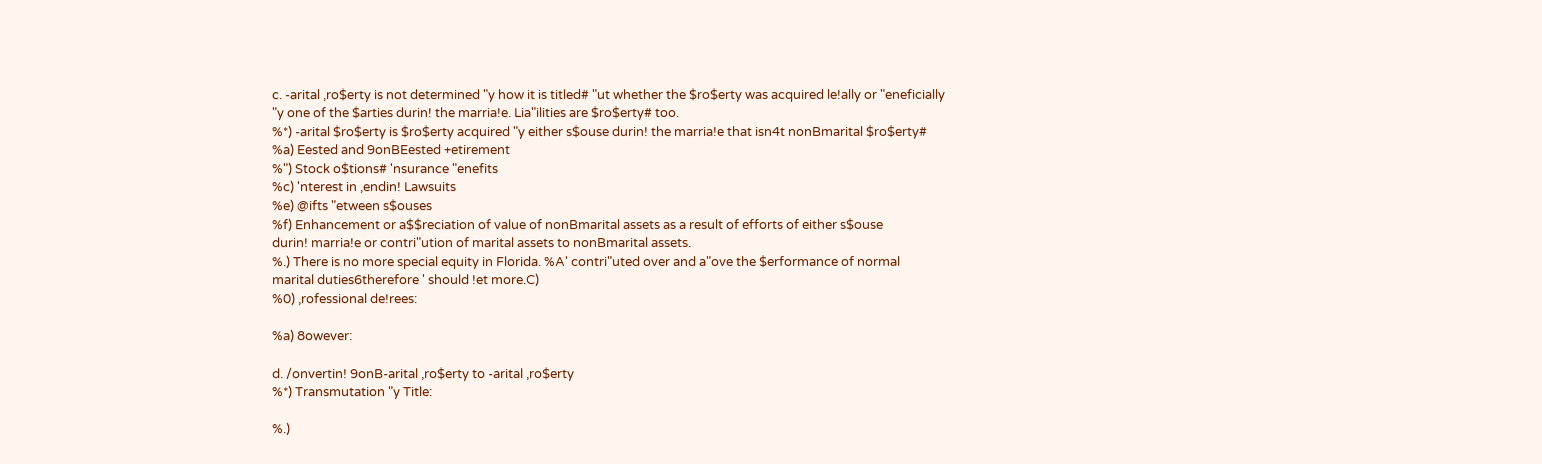c. -arital ,ro$erty is not determined "y how it is titled# "ut whether the $ro$erty was acquired le!ally or "eneficially
"y one of the $arties durin! the marria!e. Lia"ilities are $ro$erty# too.
%*) -arital $ro$erty is $ro$erty acquired "y either s$ouse durin! the marria!e that isn4t nonBmarital $ro$erty#
%a) Eested and 9onBEested +etirement
%") Stock o$tions# 'nsurance "enefits
%c) 'nterest in ,endin! Lawsuits
%e) @ifts "etween s$ouses
%f) Enhancement or a$$reciation of value of nonBmarital assets as a result of efforts of either s$ouse
durin! marria!e or contri"ution of marital assets to nonBmarital assets.
%.) There is no more special equity in Florida. %A' contri"uted over and a"ove the $erformance of normal
marital duties6therefore ' should !et more.C)
%0) ,rofessional de!rees:

%a) 8owever:

d. /onvertin! 9onB-arital ,ro$erty to -arital ,ro$erty
%*) Transmutation "y Title:

%.)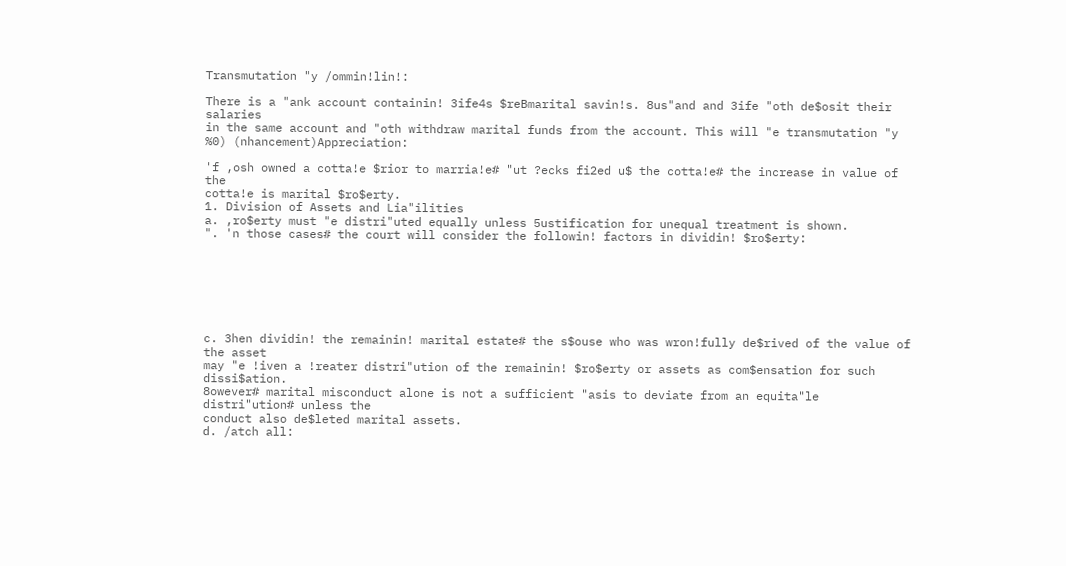Transmutation "y /ommin!lin!:

There is a "ank account containin! 3ife4s $reBmarital savin!s. 8us"and and 3ife "oth de$osit their salaries
in the same account and "oth withdraw marital funds from the account. This will "e transmutation "y
%0) (nhancement)Appreciation:

'f ,osh owned a cotta!e $rior to marria!e# "ut ?ecks fi2ed u$ the cotta!e# the increase in value of the
cotta!e is marital $ro$erty.
1. Division of Assets and Lia"ilities
a. ,ro$erty must "e distri"uted equally unless 5ustification for unequal treatment is shown.
". 'n those cases# the court will consider the followin! factors in dividin! $ro$erty:







c. 3hen dividin! the remainin! marital estate# the s$ouse who was wron!fully de$rived of the value of the asset
may "e !iven a !reater distri"ution of the remainin! $ro$erty or assets as com$ensation for such dissi$ation.
8owever# marital misconduct alone is not a sufficient "asis to deviate from an equita"le distri"ution# unless the
conduct also de$leted marital assets.
d. /atch all: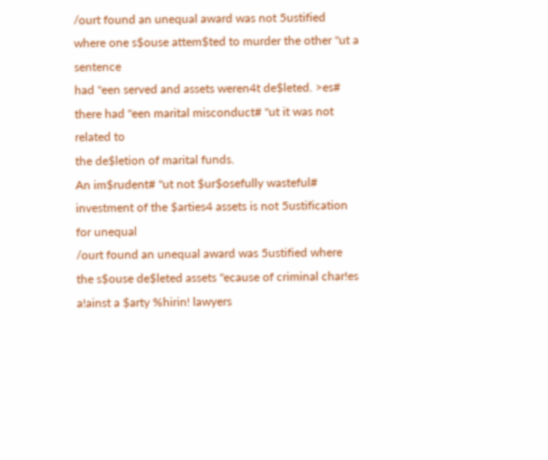/ourt found an unequal award was not 5ustified where one s$ouse attem$ted to murder the other "ut a sentence
had "een served and assets weren4t de$leted. >es# there had "een marital misconduct# "ut it was not related to
the de$letion of marital funds.
An im$rudent# "ut not $ur$osefully wasteful# investment of the $arties4 assets is not 5ustification for unequal
/ourt found an unequal award was 5ustified where the s$ouse de$leted assets "ecause of criminal char!es
a!ainst a $arty %hirin! lawyers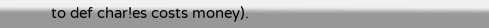to def char!es costs money).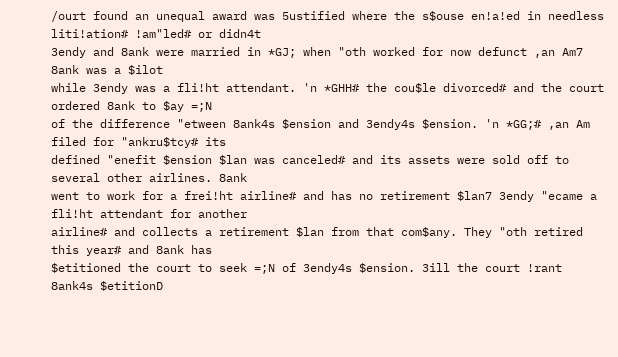/ourt found an unequal award was 5ustified where the s$ouse en!a!ed in needless liti!ation# !am"led# or didn4t
3endy and 8ank were married in *GJ; when "oth worked for now defunct ,an Am7 8ank was a $ilot
while 3endy was a fli!ht attendant. 'n *GHH# the cou$le divorced# and the court ordered 8ank to $ay =;N
of the difference "etween 8ank4s $ension and 3endy4s $ension. 'n *GG;# ,an Am filed for "ankru$tcy# its
defined "enefit $ension $lan was canceled# and its assets were sold off to several other airlines. 8ank
went to work for a frei!ht airline# and has no retirement $lan7 3endy "ecame a fli!ht attendant for another
airline# and collects a retirement $lan from that com$any. They "oth retired this year# and 8ank has
$etitioned the court to seek =;N of 3endy4s $ension. 3ill the court !rant 8ank4s $etitionD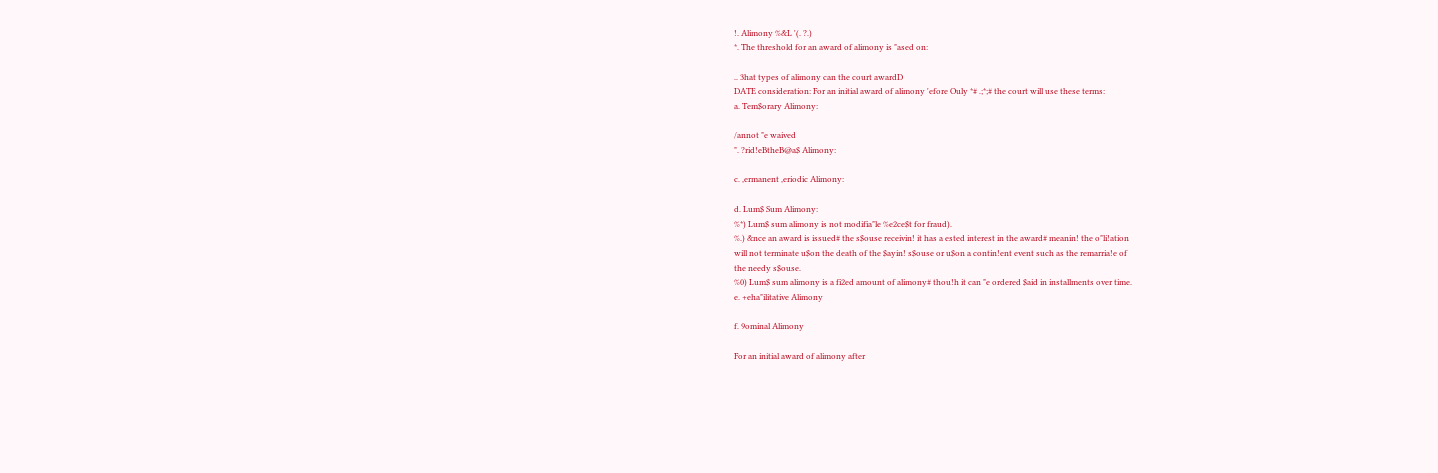!. Alimony %&L '(. ?.)
*. The threshold for an award of alimony is "ased on:

.. 3hat types of alimony can the court awardD
DATE consideration: For an initial award of alimony 'efore Ouly *# .;*;# the court will use these terms:
a. Tem$orary Alimony:

/annot "e waived
". ?rid!eBtheB@a$ Alimony:

c. ,ermanent ,eriodic Alimony:

d. Lum$ Sum Alimony:
%*) Lum$ sum alimony is not modifia"le %e2ce$t for fraud).
%.) &nce an award is issued# the s$ouse receivin! it has a ested interest in the award# meanin! the o"li!ation
will not terminate u$on the death of the $ayin! s$ouse or u$on a contin!ent event such as the remarria!e of
the needy s$ouse.
%0) Lum$ sum alimony is a fi2ed amount of alimony# thou!h it can "e ordered $aid in installments over time.
e. +eha"ilitative Alimony

f. 9ominal Alimony

For an initial award of alimony after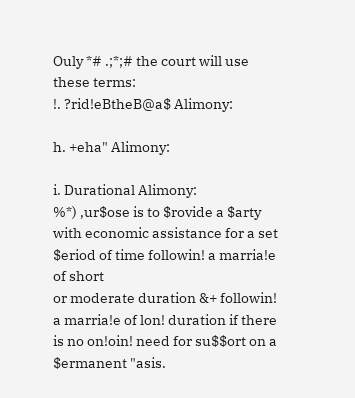Ouly *# .;*;# the court will use these terms:
!. ?rid!eBtheB@a$ Alimony:

h. +eha" Alimony:

i. Durational Alimony:
%*) ,ur$ose is to $rovide a $arty with economic assistance for a set $eriod of time followin! a marria!e of short
or moderate duration &+ followin! a marria!e of lon! duration if there is no on!oin! need for su$$ort on a
$ermanent "asis.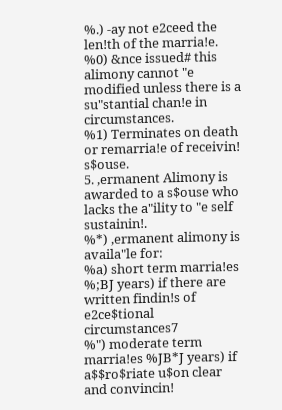%.) -ay not e2ceed the len!th of the marria!e.
%0) &nce issued# this alimony cannot "e modified unless there is a su"stantial chan!e in circumstances.
%1) Terminates on death or remarria!e of receivin! s$ouse.
5. ,ermanent Alimony is awarded to a s$ouse who lacks the a"ility to "e self sustainin!.
%*) ,ermanent alimony is availa"le for:
%a) short term marria!es %;BJ years) if there are written findin!s of e2ce$tional circumstances7
%") moderate term marria!es %JB*J years) if a$$ro$riate u$on clear and convincin!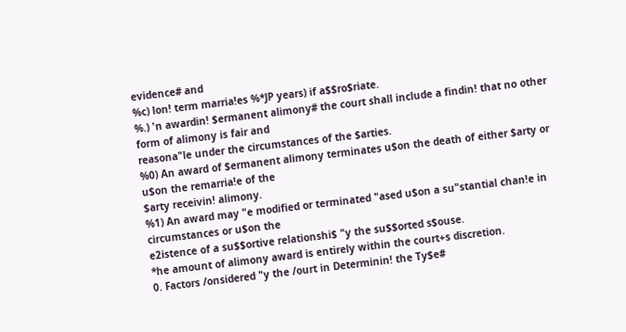evidence# and
%c) lon! term marria!es %*JP years) if a$$ro$riate.
%.) 'n awardin! $ermanent alimony# the court shall include a findin! that no other form of alimony is fair and
reasona"le under the circumstances of the $arties.
%0) An award of $ermanent alimony terminates u$on the death of either $arty or u$on the remarria!e of the
$arty receivin! alimony.
%1) An award may "e modified or terminated "ased u$on a su"stantial chan!e in circumstances or u$on the
e2istence of a su$$ortive relationshi$ "y the su$$orted s$ouse.
*he amount of alimony award is entirely within the court+s discretion.
0. Factors /onsidered "y the /ourt in Determinin! the Ty$e#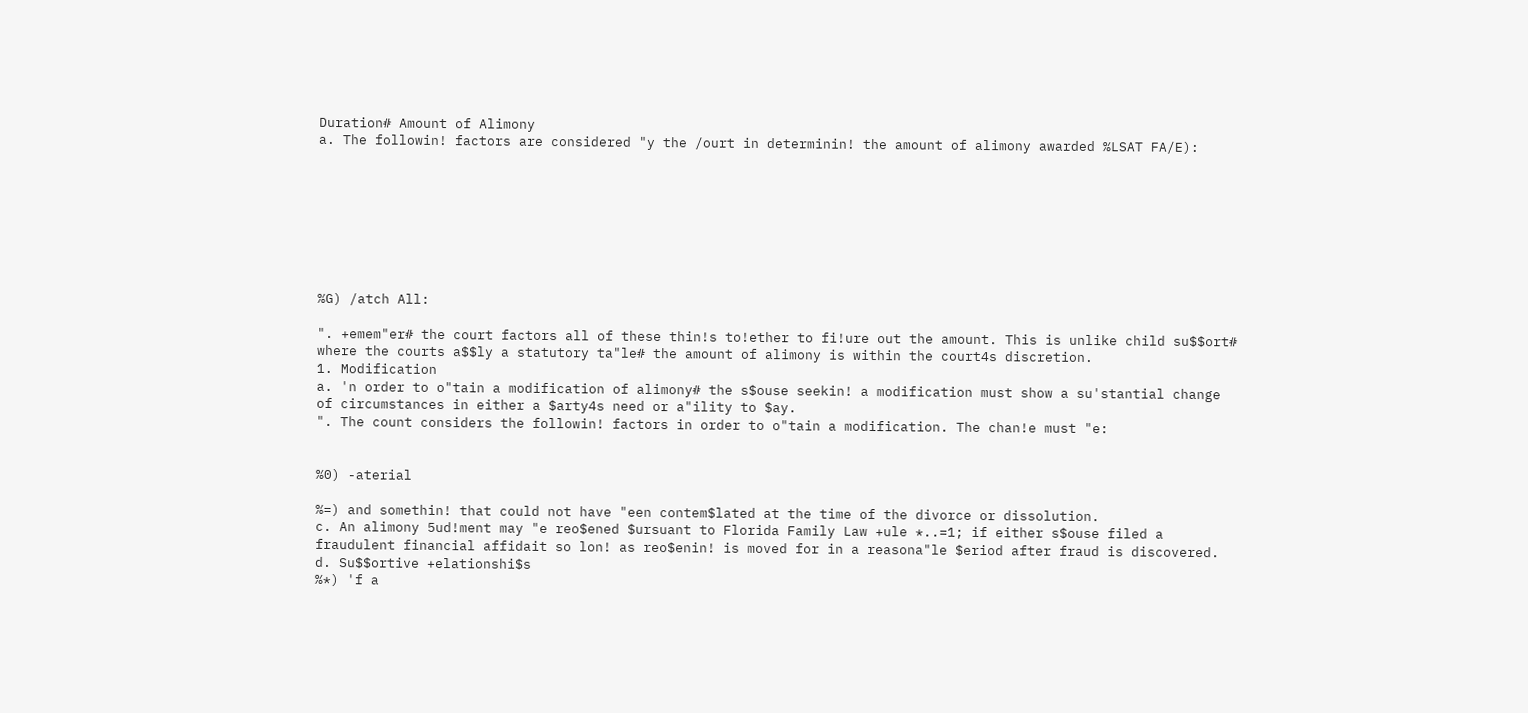Duration# Amount of Alimony
a. The followin! factors are considered "y the /ourt in determinin! the amount of alimony awarded %LSAT FA/E):








%G) /atch All:

". +emem"er# the court factors all of these thin!s to!ether to fi!ure out the amount. This is unlike child su$$ort#
where the courts a$$ly a statutory ta"le# the amount of alimony is within the court4s discretion.
1. Modification
a. 'n order to o"tain a modification of alimony# the s$ouse seekin! a modification must show a su'stantial change
of circumstances in either a $arty4s need or a"ility to $ay.
". The count considers the followin! factors in order to o"tain a modification. The chan!e must "e:


%0) -aterial

%=) and somethin! that could not have "een contem$lated at the time of the divorce or dissolution.
c. An alimony 5ud!ment may "e reo$ened $ursuant to Florida Family Law +ule *..=1; if either s$ouse filed a
fraudulent financial affidait so lon! as reo$enin! is moved for in a reasona"le $eriod after fraud is discovered.
d. Su$$ortive +elationshi$s
%*) 'f a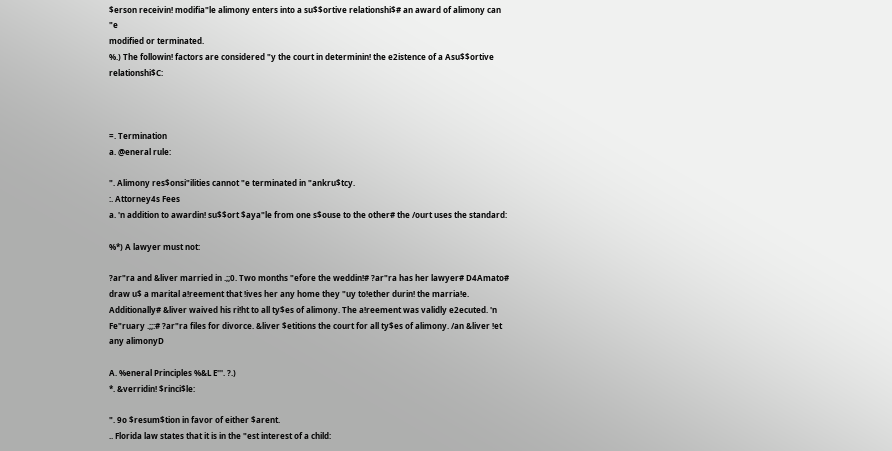$erson receivin! modifia"le alimony enters into a su$$ortive relationshi$# an award of alimony can "e
modified or terminated.
%.) The followin! factors are considered "y the court in determinin! the e2istence of a Asu$$ortive relationshi$C:



=. Termination
a. @eneral rule:

". Alimony res$onsi"ilities cannot "e terminated in "ankru$tcy.
:. Attorney4s Fees
a. 'n addition to awardin! su$$ort $aya"le from one s$ouse to the other# the /ourt uses the standard:

%*) A lawyer must not:

?ar"ra and &liver married in .;;0. Two months "efore the weddin!# ?ar"ra has her lawyer# D4Amato#
draw u$ a marital a!reement that !ives her any home they "uy to!ether durin! the marria!e.
Additionally# &liver waived his ri!ht to all ty$es of alimony. The a!reement was validly e2ecuted. 'n
Fe"ruary .;;:# ?ar"ra files for divorce. &liver $etitions the court for all ty$es of alimony. /an &liver !et
any alimonyD

A. %eneral Principles %&L E'''. ?.)
*. &verridin! $rinci$le:

". 9o $resum$tion in favor of either $arent.
.. Florida law states that it is in the "est interest of a child: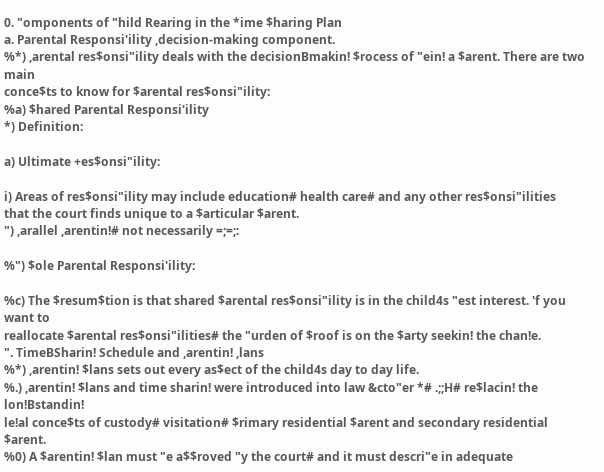0. "omponents of "hild Rearing in the *ime $haring Plan
a. Parental Responsi'ility ,decision-making component.
%*) ,arental res$onsi"ility deals with the decisionBmakin! $rocess of "ein! a $arent. There are two main
conce$ts to know for $arental res$onsi"ility:
%a) $hared Parental Responsi'ility
*) Definition:

a) Ultimate +es$onsi"ility:

i) Areas of res$onsi"ility may include education# health care# and any other res$onsi"ilities
that the court finds unique to a $articular $arent.
") ,arallel ,arentin!# not necessarily =;=;:

%") $ole Parental Responsi'ility:

%c) The $resum$tion is that shared $arental res$onsi"ility is in the child4s "est interest. 'f you want to
reallocate $arental res$onsi"ilities# the "urden of $roof is on the $arty seekin! the chan!e.
". TimeBSharin! Schedule and ,arentin! ,lans
%*) ,arentin! $lans sets out every as$ect of the child4s day to day life.
%.) ,arentin! $lans and time sharin! were introduced into law &cto"er *# .;;H# re$lacin! the lon!Bstandin!
le!al conce$ts of custody# visitation# $rimary residential $arent and secondary residential $arent.
%0) A $arentin! $lan must "e a$$roved "y the court# and it must descri"e in adequate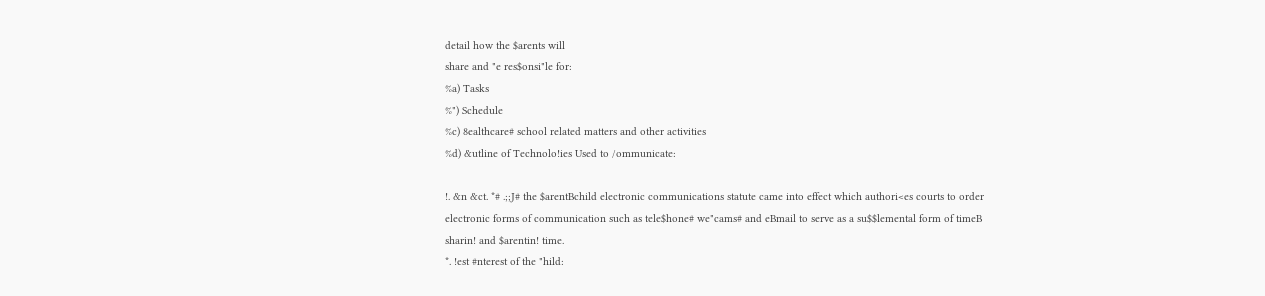detail how the $arents will
share and "e res$onsi"le for:
%a) Tasks
%") Schedule
%c) 8ealthcare# school related matters and other activities
%d) &utline of Technolo!ies Used to /ommunicate:

!. &n &ct. *# .;;J# the $arentBchild electronic communications statute came into effect which authori<es courts to order
electronic forms of communication such as tele$hone# we"cams# and eBmail to serve as a su$$lemental form of timeB
sharin! and $arentin! time.
*. !est #nterest of the "hild: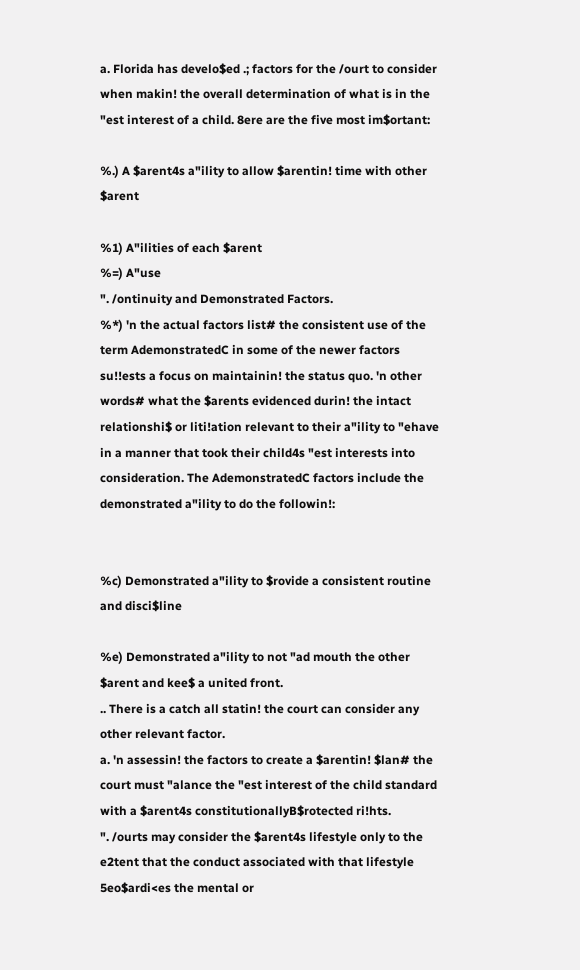a. Florida has develo$ed .; factors for the /ourt to consider when makin! the overall determination of what is in the
"est interest of a child. 8ere are the five most im$ortant:

%.) A $arent4s a"ility to allow $arentin! time with other $arent

%1) A"ilities of each $arent
%=) A"use
". /ontinuity and Demonstrated Factors.
%*) 'n the actual factors list# the consistent use of the term AdemonstratedC in some of the newer factors
su!!ests a focus on maintainin! the status quo. 'n other words# what the $arents evidenced durin! the intact
relationshi$ or liti!ation relevant to their a"ility to "ehave in a manner that took their child4s "est interests into
consideration. The AdemonstratedC factors include the demonstrated a"ility to do the followin!:


%c) Demonstrated a"ility to $rovide a consistent routine and disci$line

%e) Demonstrated a"ility to not "ad mouth the other $arent and kee$ a united front.
.. There is a catch all statin! the court can consider any other relevant factor.
a. 'n assessin! the factors to create a $arentin! $lan# the court must "alance the "est interest of the child standard
with a $arent4s constitutionallyB$rotected ri!hts.
". /ourts may consider the $arent4s lifestyle only to the e2tent that the conduct associated with that lifestyle
5eo$ardi<es the mental or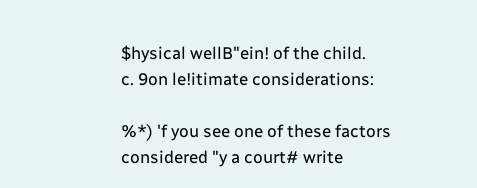$hysical wellB"ein! of the child.
c. 9on le!itimate considerations:

%*) 'f you see one of these factors considered "y a court# write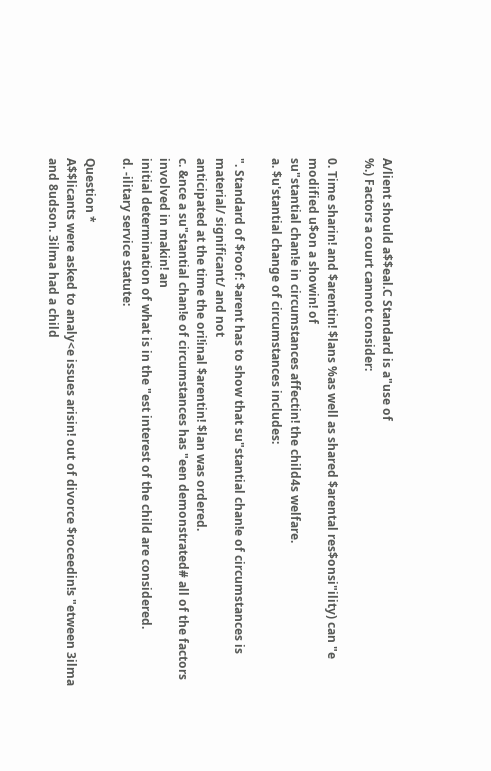A/lient should a$$eal.C Standard is a"use of
%.) Factors a court cannot consider:

0. Time sharin! and $arentin! $lans %as well as shared $arental res$onsi"ility) can "e modified u$on a showin! of
su"stantial chan!e in circumstances affectin! the child4s welfare.
a. $u'stantial change of circumstances includes:

". Standard of $roof: $arent has to show that su"stantial chan!e of circumstances is material/ significant/ and not
anticipated at the time the ori!inal $arentin! $lan was ordered.
c. &nce a su"stantial chan!e of circumstances has "een demonstrated# all of the factors involved in makin! an
initial determination of what is in the "est interest of the child are considered.
d. -ilitary service statute:

Question *
A$$licants were asked to analy<e issues arisin! out of divorce $roceedin!s "etween 3ilma and 8udson. 3ilma had a child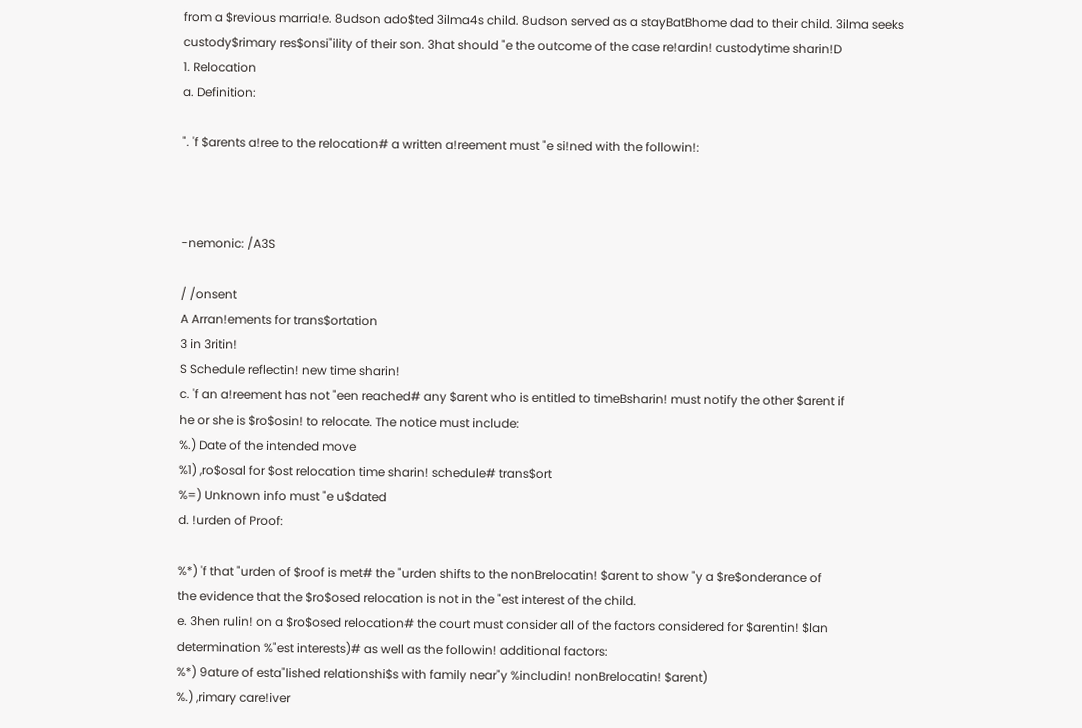from a $revious marria!e. 8udson ado$ted 3ilma4s child. 8udson served as a stayBatBhome dad to their child. 3ilma seeks
custody$rimary res$onsi"ility of their son. 3hat should "e the outcome of the case re!ardin! custodytime sharin!D
1. Relocation
a. Definition:

". 'f $arents a!ree to the relocation# a written a!reement must "e si!ned with the followin!:



-nemonic: /A3S

/ /onsent
A Arran!ements for trans$ortation
3 in 3ritin!
S Schedule reflectin! new time sharin!
c. 'f an a!reement has not "een reached# any $arent who is entitled to timeBsharin! must notify the other $arent if
he or she is $ro$osin! to relocate. The notice must include:
%.) Date of the intended move
%1) ,ro$osal for $ost relocation time sharin! schedule# trans$ort
%=) Unknown info must "e u$dated
d. !urden of Proof:

%*) 'f that "urden of $roof is met# the "urden shifts to the nonBrelocatin! $arent to show "y a $re$onderance of
the evidence that the $ro$osed relocation is not in the "est interest of the child.
e. 3hen rulin! on a $ro$osed relocation# the court must consider all of the factors considered for $arentin! $lan
determination %"est interests)# as well as the followin! additional factors:
%*) 9ature of esta"lished relationshi$s with family near"y %includin! nonBrelocatin! $arent)
%.) ,rimary care!iver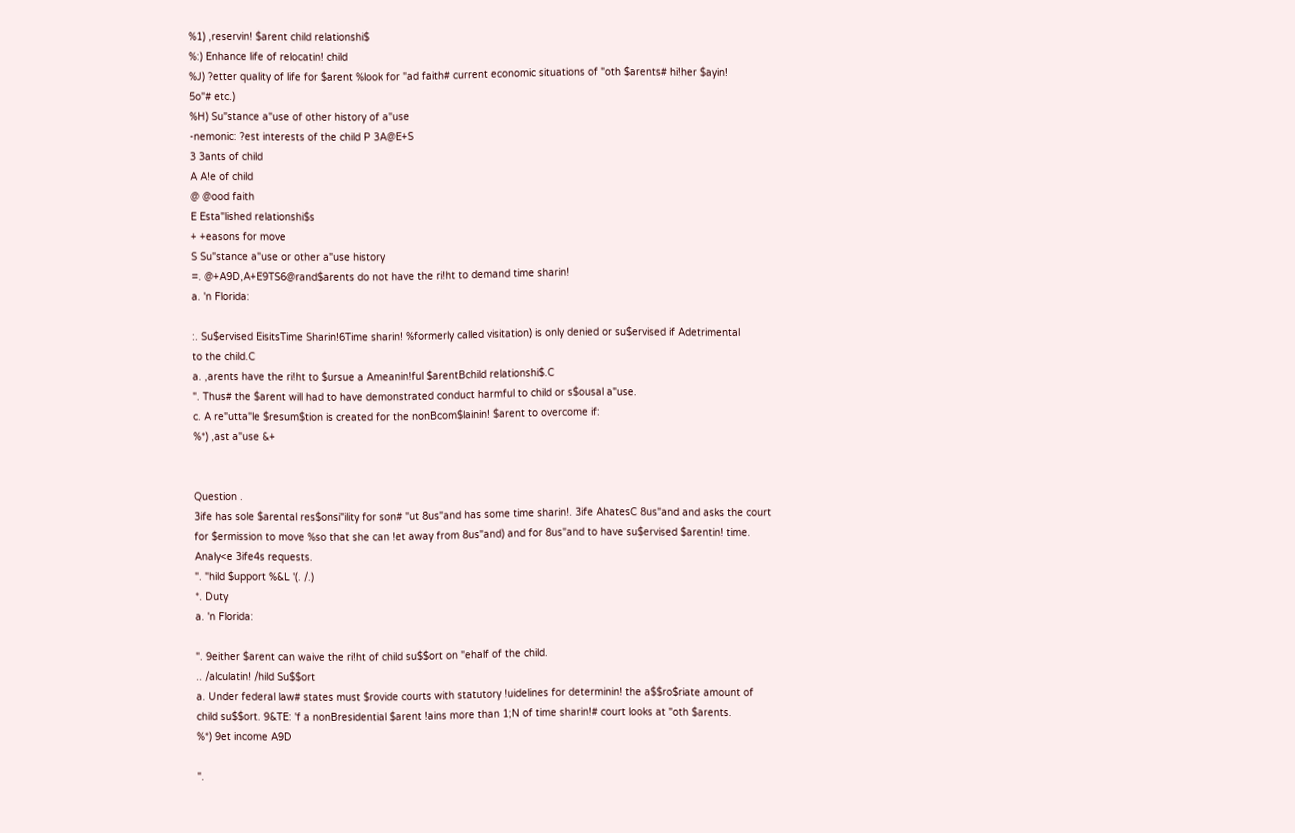%1) ,reservin! $arent child relationshi$
%:) Enhance life of relocatin! child
%J) ?etter quality of life for $arent %look for "ad faith# current economic situations of "oth $arents# hi!her $ayin!
5o"# etc.)
%H) Su"stance a"use of other history of a"use
-nemonic: ?est interests of the child P 3A@E+S
3 3ants of child
A A!e of child
@ @ood faith
E Esta"lished relationshi$s
+ +easons for move
S Su"stance a"use or other a"use history
=. @+A9D,A+E9TS6@rand$arents do not have the ri!ht to demand time sharin!
a. 'n Florida:

:. Su$ervised EisitsTime Sharin!6Time sharin! %formerly called visitation) is only denied or su$ervised if Adetrimental
to the child.C
a. ,arents have the ri!ht to $ursue a Ameanin!ful $arentBchild relationshi$.C
". Thus# the $arent will had to have demonstrated conduct harmful to child or s$ousal a"use.
c. A re"utta"le $resum$tion is created for the nonBcom$lainin! $arent to overcome if:
%*) ,ast a"use &+


Question .
3ife has sole $arental res$onsi"ility for son# "ut 8us"and has some time sharin!. 3ife AhatesC 8us"and and asks the court
for $ermission to move %so that she can !et away from 8us"and) and for 8us"and to have su$ervised $arentin! time.
Analy<e 3ife4s requests.
". "hild $upport %&L '(. /.)
*. Duty
a. 'n Florida:

". 9either $arent can waive the ri!ht of child su$$ort on "ehalf of the child.
.. /alculatin! /hild Su$$ort
a. Under federal law# states must $rovide courts with statutory !uidelines for determinin! the a$$ro$riate amount of
child su$$ort. 9&TE: 'f a nonBresidential $arent !ains more than 1;N of time sharin!# court looks at "oth $arents.
%*) 9et income A9D

".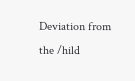Deviation from the /hild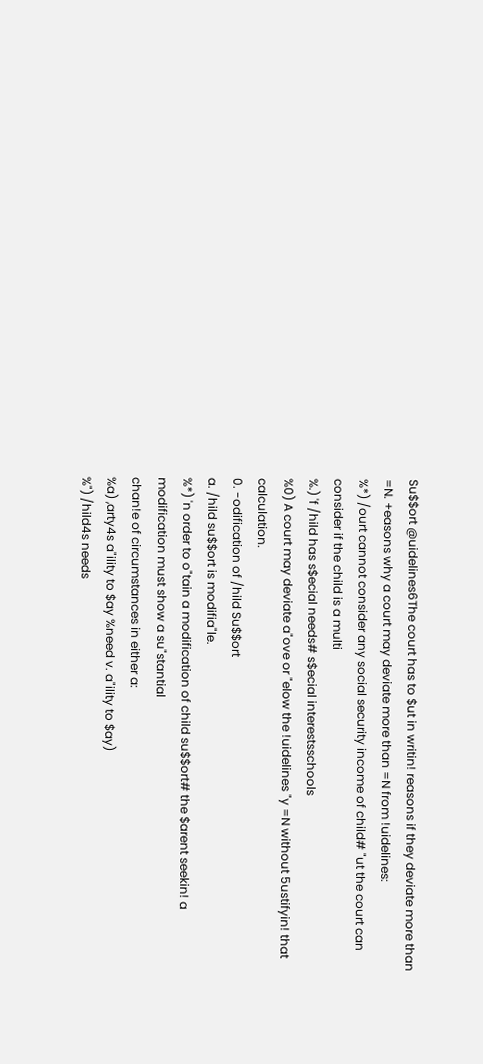Su$$ort @uidelines6The court has to $ut in writin! reasons if they deviate more than
=N. +easons why a court may deviate more than =N from !uidelines:
%*) /ourt cannot consider any social security income of child# "ut the court can consider if the child is a multi
%.) 'f /hild has s$ecial needs# s$ecial interestsschools
%0) A court may deviate a"ove or "elow the !uidelines "y =N without 5ustifyin! that calculation.
0. -odification of /hild Su$$ort
a. /hild su$$ort is modifia"le.
%*) 'n order to o"tain a modification of child su$$ort# the $arent seekin! a modification must show a su"stantial
chan!e of circumstances in either a:
%a) ,arty4s a"ility to $ay %need v. a"ility to $ay)
%") /hild4s needs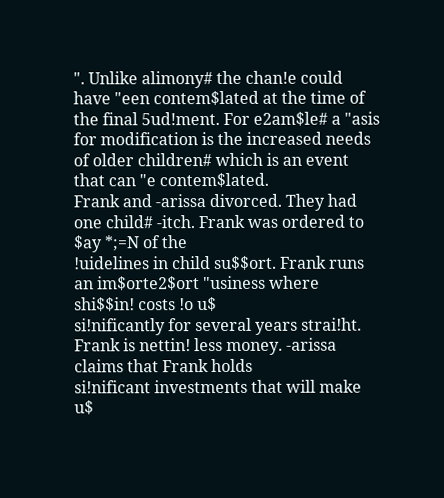". Unlike alimony# the chan!e could have "een contem$lated at the time of the final 5ud!ment. For e2am$le# a "asis
for modification is the increased needs of older children# which is an event that can "e contem$lated.
Frank and -arissa divorced. They had one child# -itch. Frank was ordered to $ay *;=N of the
!uidelines in child su$$ort. Frank runs an im$orte2$ort "usiness where shi$$in! costs !o u$
si!nificantly for several years strai!ht. Frank is nettin! less money. -arissa claims that Frank holds
si!nificant investments that will make u$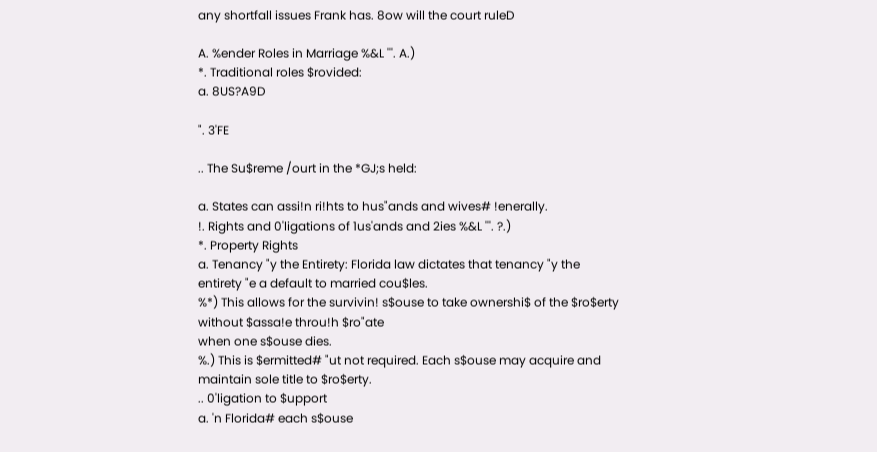any shortfall issues Frank has. 8ow will the court ruleD

A. %ender Roles in Marriage %&L '''. A.)
*. Traditional roles $rovided:
a. 8US?A9D

". 3'FE

.. The Su$reme /ourt in the *GJ;s held:

a. States can assi!n ri!hts to hus"ands and wives# !enerally.
!. Rights and 0'ligations of 1us'ands and 2ies %&L '''. ?.)
*. Property Rights
a. Tenancy "y the Entirety: Florida law dictates that tenancy "y the entirety "e a default to married cou$les.
%*) This allows for the survivin! s$ouse to take ownershi$ of the $ro$erty without $assa!e throu!h $ro"ate
when one s$ouse dies.
%.) This is $ermitted# "ut not required. Each s$ouse may acquire and maintain sole title to $ro$erty.
.. 0'ligation to $upport
a. 'n Florida# each s$ouse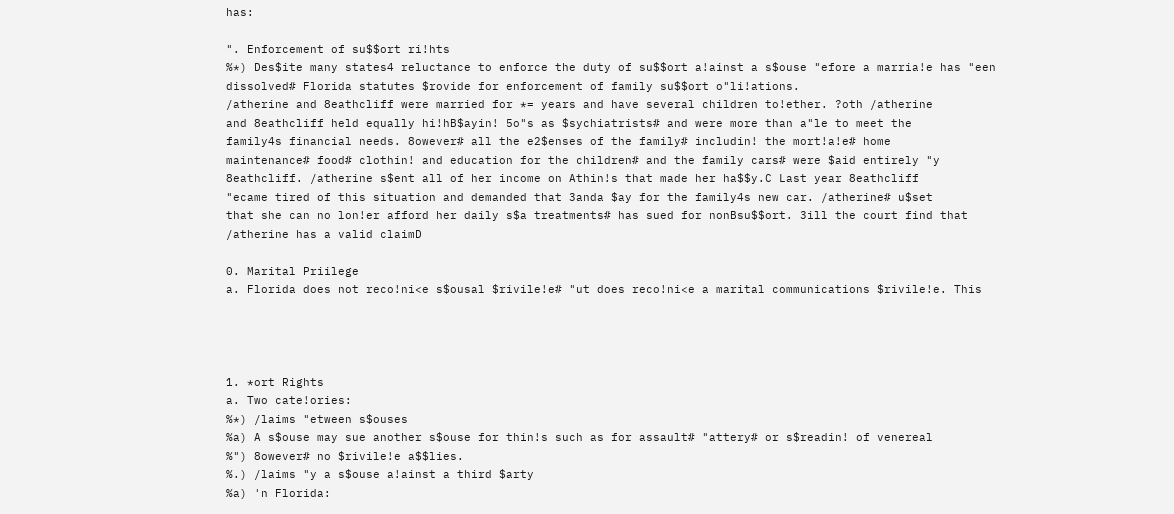has:

". Enforcement of su$$ort ri!hts
%*) Des$ite many states4 reluctance to enforce the duty of su$$ort a!ainst a s$ouse "efore a marria!e has "een
dissolved# Florida statutes $rovide for enforcement of family su$$ort o"li!ations.
/atherine and 8eathcliff were married for *= years and have several children to!ether. ?oth /atherine
and 8eathcliff held equally hi!hB$ayin! 5o"s as $sychiatrists# and were more than a"le to meet the
family4s financial needs. 8owever# all the e2$enses of the family# includin! the mort!a!e# home
maintenance# food# clothin! and education for the children# and the family cars# were $aid entirely "y
8eathcliff. /atherine s$ent all of her income on Athin!s that made her ha$$y.C Last year 8eathcliff
"ecame tired of this situation and demanded that 3anda $ay for the family4s new car. /atherine# u$set
that she can no lon!er afford her daily s$a treatments# has sued for nonBsu$$ort. 3ill the court find that
/atherine has a valid claimD

0. Marital Priilege
a. Florida does not reco!ni<e s$ousal $rivile!e# "ut does reco!ni<e a marital communications $rivile!e. This




1. *ort Rights
a. Two cate!ories:
%*) /laims "etween s$ouses
%a) A s$ouse may sue another s$ouse for thin!s such as for assault# "attery# or s$readin! of venereal
%") 8owever# no $rivile!e a$$lies.
%.) /laims "y a s$ouse a!ainst a third $arty
%a) 'n Florida: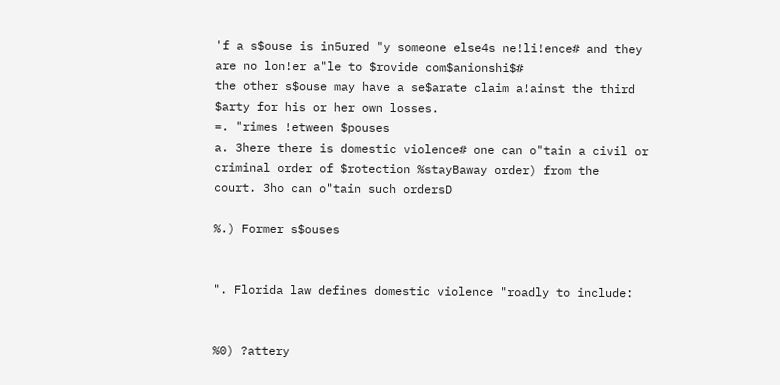'f a s$ouse is in5ured "y someone else4s ne!li!ence# and they are no lon!er a"le to $rovide com$anionshi$#
the other s$ouse may have a se$arate claim a!ainst the third $arty for his or her own losses.
=. "rimes !etween $pouses
a. 3here there is domestic violence# one can o"tain a civil or criminal order of $rotection %stayBaway order) from the
court. 3ho can o"tain such ordersD

%.) Former s$ouses


". Florida law defines domestic violence "roadly to include:


%0) ?attery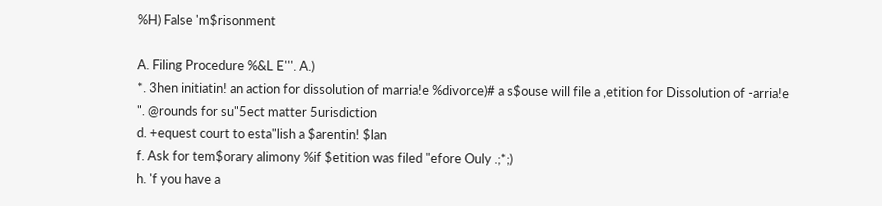%H) False 'm$risonment

A. Filing Procedure %&L E'''. A.)
*. 3hen initiatin! an action for dissolution of marria!e %divorce)# a s$ouse will file a ,etition for Dissolution of -arria!e
". @rounds for su"5ect matter 5urisdiction
d. +equest court to esta"lish a $arentin! $lan
f. Ask for tem$orary alimony %if $etition was filed "efore Ouly .;*;)
h. 'f you have a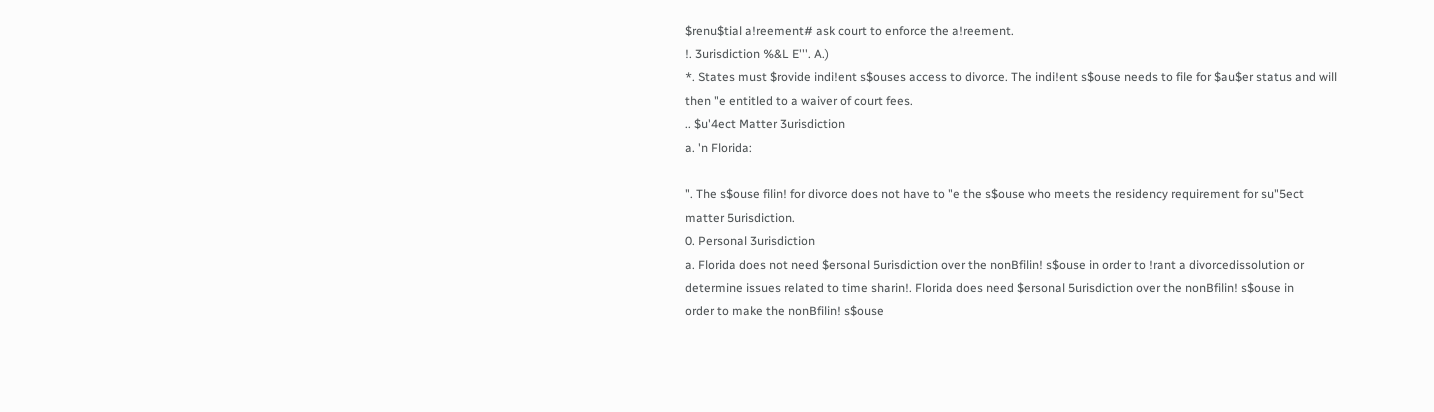$renu$tial a!reement# ask court to enforce the a!reement.
!. 3urisdiction %&L E'''. A.)
*. States must $rovide indi!ent s$ouses access to divorce. The indi!ent s$ouse needs to file for $au$er status and will
then "e entitled to a waiver of court fees.
.. $u'4ect Matter 3urisdiction
a. 'n Florida:

". The s$ouse filin! for divorce does not have to "e the s$ouse who meets the residency requirement for su"5ect
matter 5urisdiction.
0. Personal 3urisdiction
a. Florida does not need $ersonal 5urisdiction over the nonBfilin! s$ouse in order to !rant a divorcedissolution or
determine issues related to time sharin!. Florida does need $ersonal 5urisdiction over the nonBfilin! s$ouse in
order to make the nonBfilin! s$ouse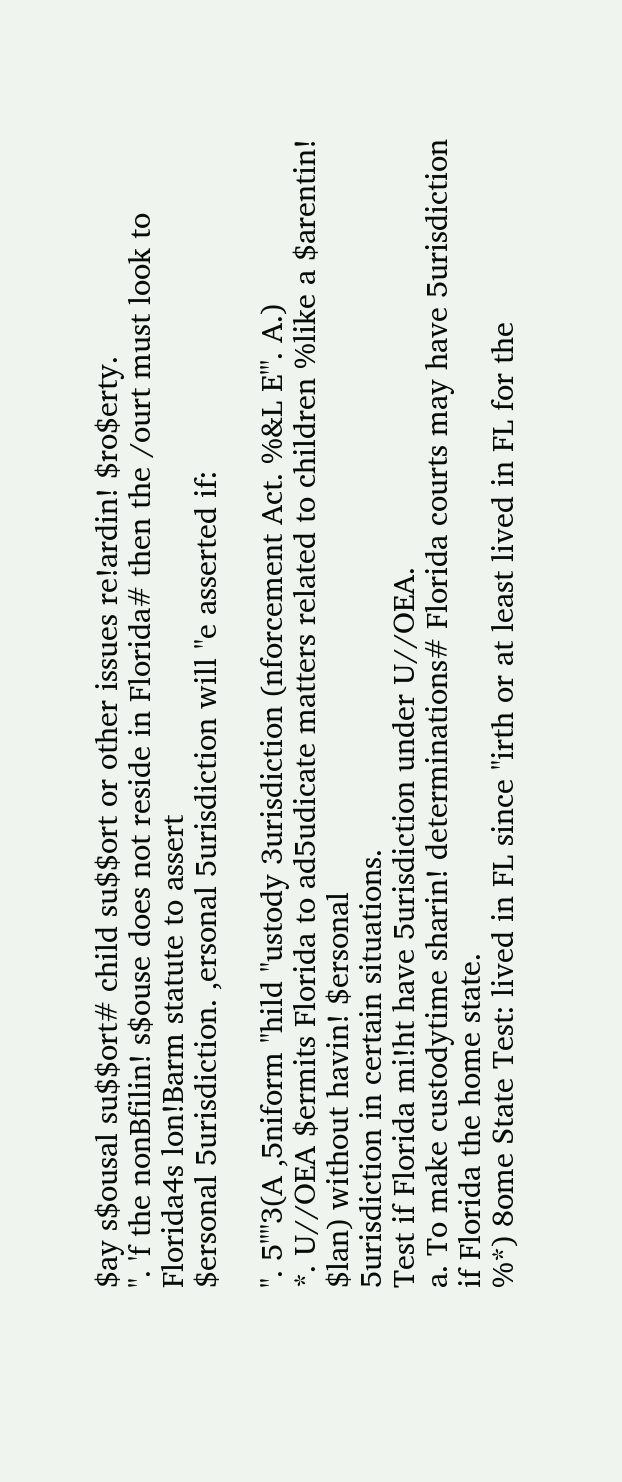$ay s$ousal su$$ort# child su$$ort or other issues re!ardin! $ro$erty.
". 'f the nonBfilin! s$ouse does not reside in Florida# then the /ourt must look to Florida4s lon!Barm statute to assert
$ersonal 5urisdiction. ,ersonal 5urisdiction will "e asserted if:

". 5""3(A ,5niform "hild "ustody 3urisdiction (nforcement Act. %&L E'''. A.)
*. U//OEA $ermits Florida to ad5udicate matters related to children %like a $arentin! $lan) without havin! $ersonal
5urisdiction in certain situations.
Test if Florida mi!ht have 5urisdiction under U//OEA.
a. To make custodytime sharin! determinations# Florida courts may have 5urisdiction if Florida the home state.
%*) 8ome State Test: lived in FL since "irth or at least lived in FL for the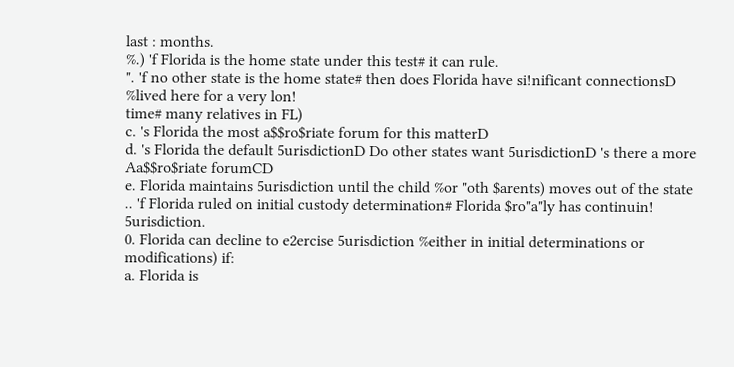last : months.
%.) 'f Florida is the home state under this test# it can rule.
". 'f no other state is the home state# then does Florida have si!nificant connectionsD %lived here for a very lon!
time# many relatives in FL)
c. 's Florida the most a$$ro$riate forum for this matterD
d. 's Florida the default 5urisdictionD Do other states want 5urisdictionD 's there a more Aa$$ro$riate forumCD
e. Florida maintains 5urisdiction until the child %or "oth $arents) moves out of the state
.. 'f Florida ruled on initial custody determination# Florida $ro"a"ly has continuin! 5urisdiction.
0. Florida can decline to e2ercise 5urisdiction %either in initial determinations or modifications) if:
a. Florida is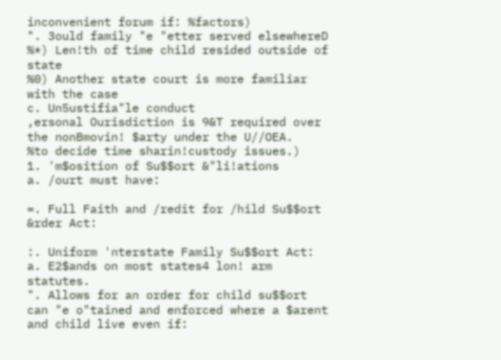inconvenient forum if: %factors)
". 3ould family "e "etter served elsewhereD
%*) Len!th of time child resided outside of state
%0) Another state court is more familiar with the case
c. Un5ustifia"le conduct
,ersonal Ourisdiction is 9&T required over the nonBmovin! $arty under the U//OEA.
%to decide time sharin!custody issues.)
1. 'm$osition of Su$$ort &"li!ations
a. /ourt must have:

=. Full Faith and /redit for /hild Su$$ort &rder Act:

:. Uniform 'nterstate Family Su$$ort Act:
a. E2$ands on most states4 lon! arm statutes.
". Allows for an order for child su$$ort can "e o"tained and enforced where a $arent and child live even if: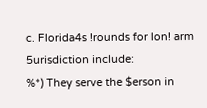c. Florida4s !rounds for lon! arm 5urisdiction include:
%*) They serve the $erson in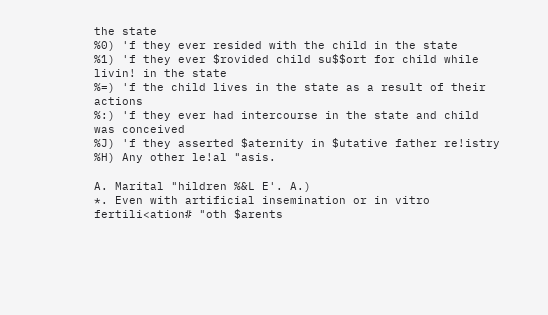the state
%0) 'f they ever resided with the child in the state
%1) 'f they ever $rovided child su$$ort for child while livin! in the state
%=) 'f the child lives in the state as a result of their actions
%:) 'f they ever had intercourse in the state and child was conceived
%J) 'f they asserted $aternity in $utative father re!istry
%H) Any other le!al "asis.

A. Marital "hildren %&L E'. A.)
*. Even with artificial insemination or in vitro fertili<ation# "oth $arents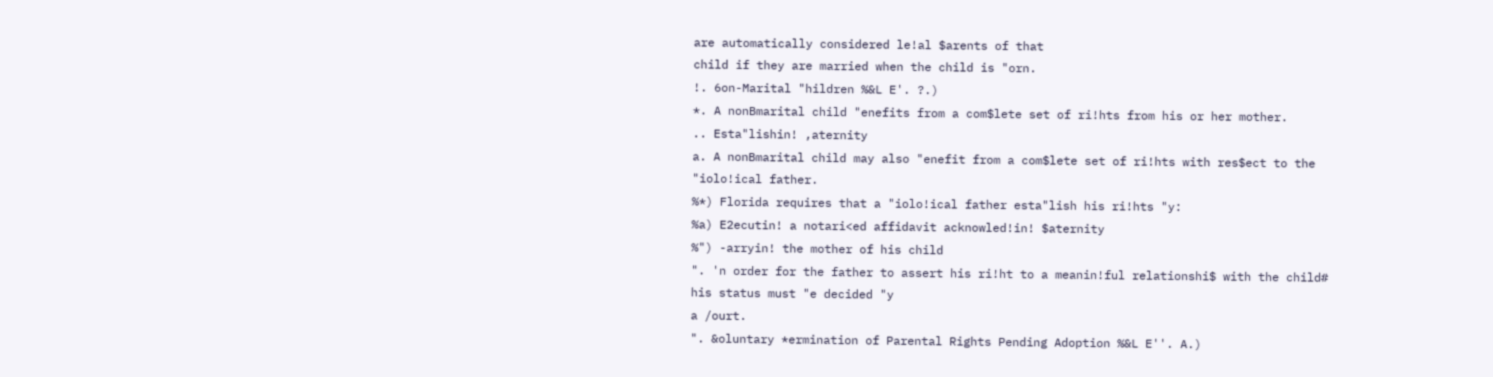are automatically considered le!al $arents of that
child if they are married when the child is "orn.
!. 6on-Marital "hildren %&L E'. ?.)
*. A nonBmarital child "enefits from a com$lete set of ri!hts from his or her mother.
.. Esta"lishin! ,aternity
a. A nonBmarital child may also "enefit from a com$lete set of ri!hts with res$ect to the "iolo!ical father.
%*) Florida requires that a "iolo!ical father esta"lish his ri!hts "y:
%a) E2ecutin! a notari<ed affidavit acknowled!in! $aternity
%") -arryin! the mother of his child
". 'n order for the father to assert his ri!ht to a meanin!ful relationshi$ with the child# his status must "e decided "y
a /ourt.
". &oluntary *ermination of Parental Rights Pending Adoption %&L E''. A.)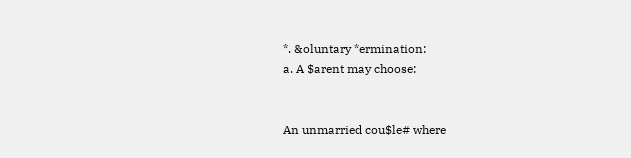*. &oluntary *ermination:
a. A $arent may choose:


An unmarried cou$le# where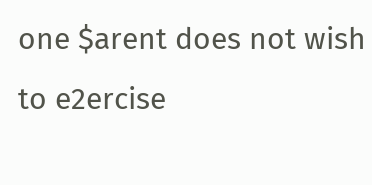one $arent does not wish to e2ercise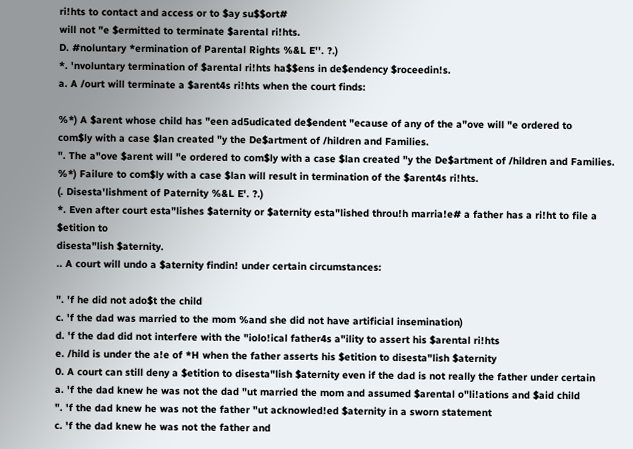ri!hts to contact and access or to $ay su$$ort#
will not "e $ermitted to terminate $arental ri!hts.
D. #noluntary *ermination of Parental Rights %&L E''. ?.)
*. 'nvoluntary termination of $arental ri!hts ha$$ens in de$endency $roceedin!s.
a. A /ourt will terminate a $arent4s ri!hts when the court finds:

%*) A $arent whose child has "een ad5udicated de$endent "ecause of any of the a"ove will "e ordered to
com$ly with a case $lan created "y the De$artment of /hildren and Families.
". The a"ove $arent will "e ordered to com$ly with a case $lan created "y the De$artment of /hildren and Families.
%*) Failure to com$ly with a case $lan will result in termination of the $arent4s ri!hts.
(. Disesta'lishment of Paternity %&L E'. ?.)
*. Even after court esta"lishes $aternity or $aternity esta"lished throu!h marria!e# a father has a ri!ht to file a $etition to
disesta"lish $aternity.
.. A court will undo a $aternity findin! under certain circumstances:

". 'f he did not ado$t the child
c. 'f the dad was married to the mom %and she did not have artificial insemination)
d. 'f the dad did not interfere with the "iolo!ical father4s a"ility to assert his $arental ri!hts
e. /hild is under the a!e of *H when the father asserts his $etition to disesta"lish $aternity
0. A court can still deny a $etition to disesta"lish $aternity even if the dad is not really the father under certain
a. 'f the dad knew he was not the dad "ut married the mom and assumed $arental o"li!ations and $aid child
". 'f the dad knew he was not the father "ut acknowled!ed $aternity in a sworn statement
c. 'f the dad knew he was not the father and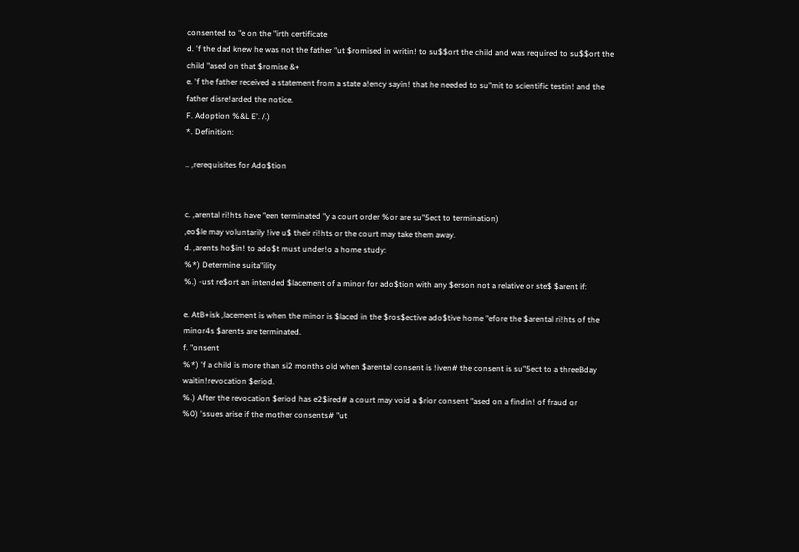consented to "e on the "irth certificate
d. 'f the dad knew he was not the father "ut $romised in writin! to su$$ort the child and was required to su$$ort the
child "ased on that $romise &+
e. 'f the father received a statement from a state a!ency sayin! that he needed to su"mit to scientific testin! and the
father disre!arded the notice.
F. Adoption %&L E'. /.)
*. Definition:

.. ,rerequisites for Ado$tion


c. ,arental ri!hts have "een terminated "y a court order %or are su"5ect to termination)
,eo$le may voluntarily !ive u$ their ri!hts or the court may take them away.
d. ,arents ho$in! to ado$t must under!o a home study:
%*) Determine suita"ility
%.) -ust re$ort an intended $lacement of a minor for ado$tion with any $erson not a relative or ste$ $arent if:

e. AtB+isk ,lacement is when the minor is $laced in the $ros$ective ado$tive home "efore the $arental ri!hts of the
minor4s $arents are terminated.
f. "onsent
%*) 'f a child is more than si2 months old when $arental consent is !iven# the consent is su"5ect to a threeBday
waitin!revocation $eriod.
%.) After the revocation $eriod has e2$ired# a court may void a $rior consent "ased on a findin! of fraud or
%0) 'ssues arise if the mother consents# "ut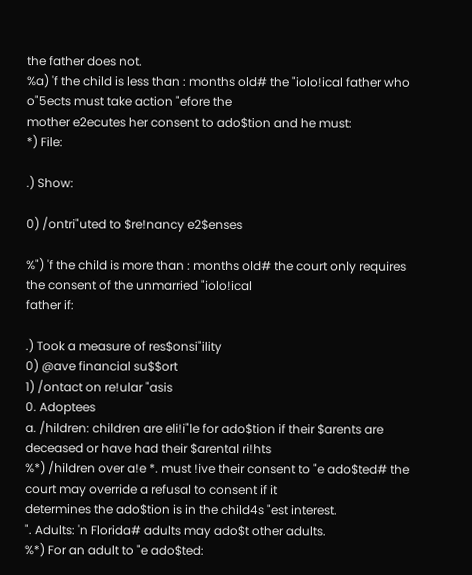the father does not.
%a) 'f the child is less than : months old# the "iolo!ical father who o"5ects must take action "efore the
mother e2ecutes her consent to ado$tion and he must:
*) File:

.) Show:

0) /ontri"uted to $re!nancy e2$enses

%") 'f the child is more than : months old# the court only requires the consent of the unmarried "iolo!ical
father if:

.) Took a measure of res$onsi"ility
0) @ave financial su$$ort
1) /ontact on re!ular "asis
0. Adoptees
a. /hildren: children are eli!i"le for ado$tion if their $arents are deceased or have had their $arental ri!hts
%*) /hildren over a!e *. must !ive their consent to "e ado$ted# the court may override a refusal to consent if it
determines the ado$tion is in the child4s "est interest.
". Adults: 'n Florida# adults may ado$t other adults.
%*) For an adult to "e ado$ted: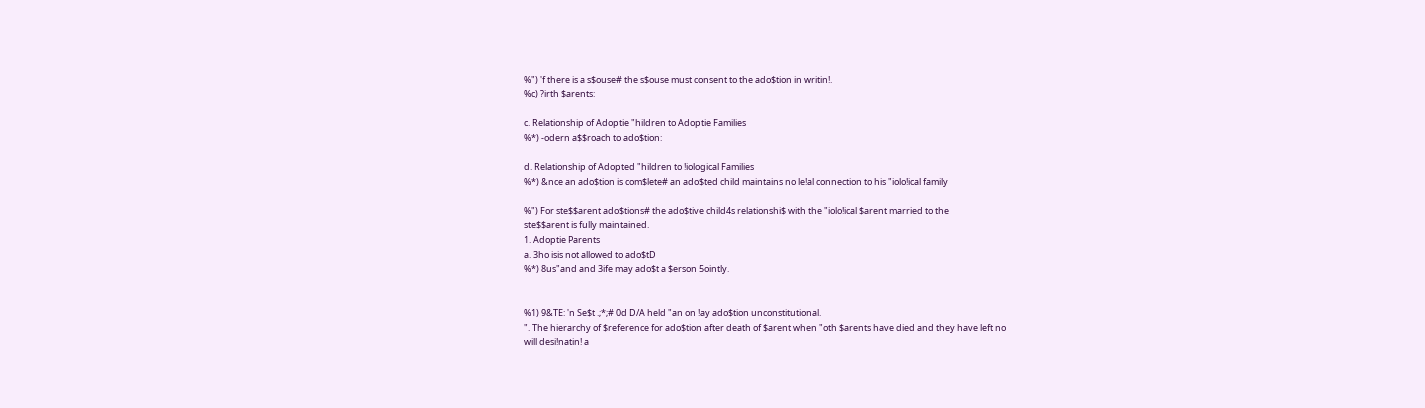%") 'f there is a s$ouse# the s$ouse must consent to the ado$tion in writin!.
%c) ?irth $arents:

c. Relationship of Adoptie "hildren to Adoptie Families
%*) -odern a$$roach to ado$tion:

d. Relationship of Adopted "hildren to !iological Families
%*) &nce an ado$tion is com$lete# an ado$ted child maintains no le!al connection to his "iolo!ical family

%") For ste$$arent ado$tions# the ado$tive child4s relationshi$ with the "iolo!ical $arent married to the
ste$$arent is fully maintained.
1. Adoptie Parents
a. 3ho isis not allowed to ado$tD
%*) 8us"and and 3ife may ado$t a $erson 5ointly.


%1) 9&TE: 'n Se$t .;*;# 0d D/A held "an on !ay ado$tion unconstitutional.
". The hierarchy of $reference for ado$tion after death of $arent when "oth $arents have died and they have left no
will desi!natin! a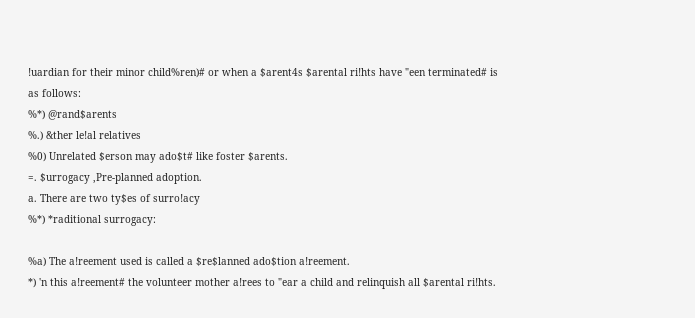!uardian for their minor child%ren)# or when a $arent4s $arental ri!hts have "een terminated# is
as follows:
%*) @rand$arents
%.) &ther le!al relatives
%0) Unrelated $erson may ado$t# like foster $arents.
=. $urrogacy ,Pre-planned adoption.
a. There are two ty$es of surro!acy
%*) *raditional surrogacy:

%a) The a!reement used is called a $re$lanned ado$tion a!reement.
*) 'n this a!reement# the volunteer mother a!rees to "ear a child and relinquish all $arental ri!hts.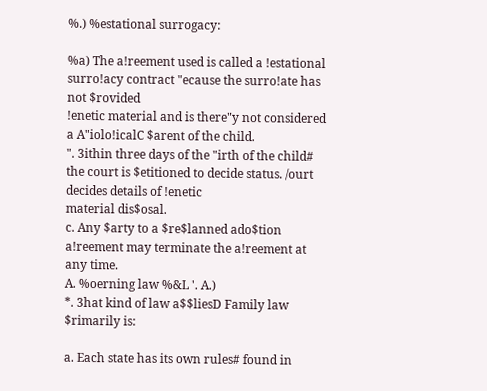%.) %estational surrogacy:

%a) The a!reement used is called a !estational surro!acy contract "ecause the surro!ate has not $rovided
!enetic material and is there"y not considered a A"iolo!icalC $arent of the child.
". 3ithin three days of the "irth of the child# the court is $etitioned to decide status. /ourt decides details of !enetic
material dis$osal.
c. Any $arty to a $re$lanned ado$tion a!reement may terminate the a!reement at any time.
A. %oerning law %&L '. A.)
*. 3hat kind of law a$$liesD Family law $rimarily is:

a. Each state has its own rules# found in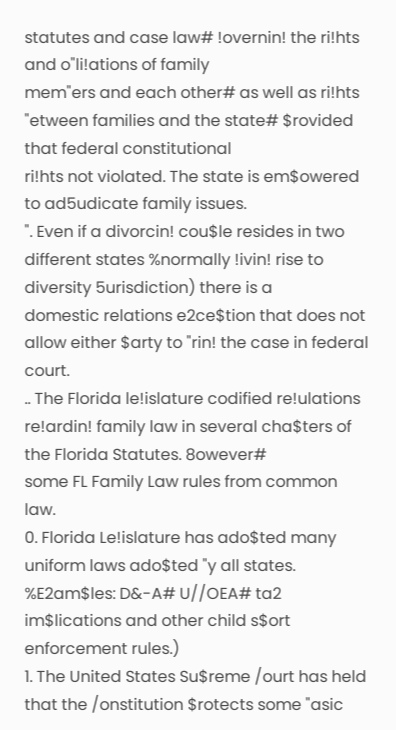statutes and case law# !overnin! the ri!hts and o"li!ations of family
mem"ers and each other# as well as ri!hts "etween families and the state# $rovided that federal constitutional
ri!hts not violated. The state is em$owered to ad5udicate family issues.
". Even if a divorcin! cou$le resides in two different states %normally !ivin! rise to diversity 5urisdiction) there is a
domestic relations e2ce$tion that does not allow either $arty to "rin! the case in federal court.
.. The Florida le!islature codified re!ulations re!ardin! family law in several cha$ters of the Florida Statutes. 8owever#
some FL Family Law rules from common law.
0. Florida Le!islature has ado$ted many uniform laws ado$ted "y all states. %E2am$les: D&-A# U//OEA# ta2
im$lications and other child s$ort enforcement rules.)
1. The United States Su$reme /ourt has held that the /onstitution $rotects some "asic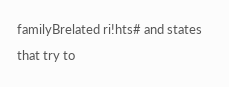familyBrelated ri!hts# and states
that try to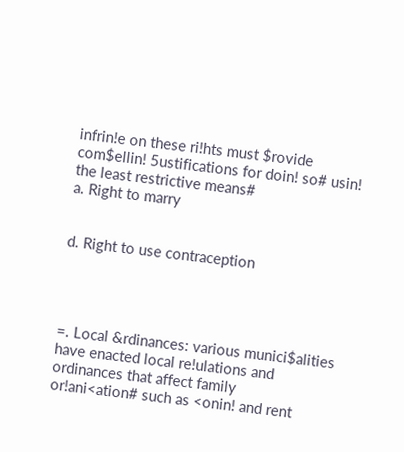infrin!e on these ri!hts must $rovide com$ellin! 5ustifications for doin! so# usin! the least restrictive means#
a. Right to marry


d. Right to use contraception




=. Local &rdinances: various munici$alities have enacted local re!ulations and ordinances that affect family
or!ani<ation# such as <onin! and rent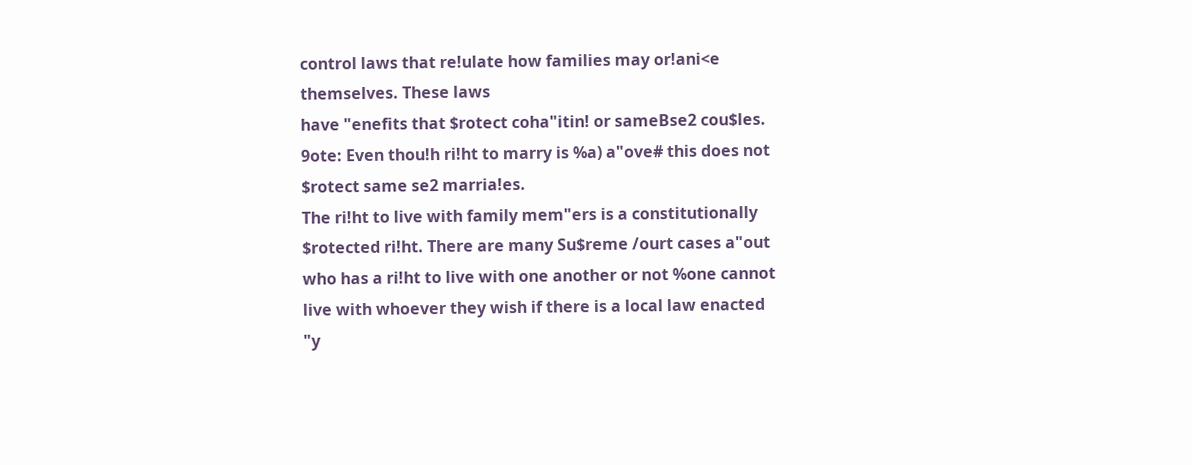control laws that re!ulate how families may or!ani<e themselves. These laws
have "enefits that $rotect coha"itin! or sameBse2 cou$les.
9ote: Even thou!h ri!ht to marry is %a) a"ove# this does not $rotect same se2 marria!es.
The ri!ht to live with family mem"ers is a constitutionally $rotected ri!ht. There are many Su$reme /ourt cases a"out
who has a ri!ht to live with one another or not %one cannot live with whoever they wish if there is a local law enacted
"y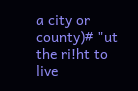a city or county)# "ut the ri!ht to live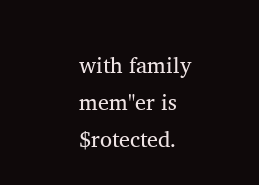with family mem"er is $rotected.